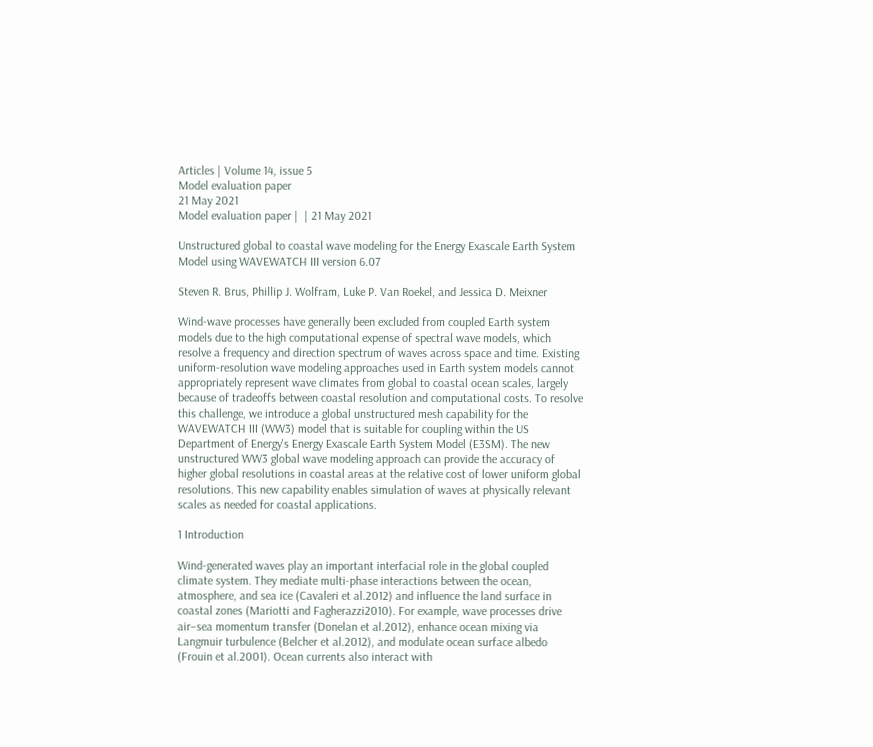Articles | Volume 14, issue 5
Model evaluation paper
21 May 2021
Model evaluation paper |  | 21 May 2021

Unstructured global to coastal wave modeling for the Energy Exascale Earth System Model using WAVEWATCH III version 6.07

Steven R. Brus, Phillip J. Wolfram, Luke P. Van Roekel, and Jessica D. Meixner

Wind-wave processes have generally been excluded from coupled Earth system models due to the high computational expense of spectral wave models, which resolve a frequency and direction spectrum of waves across space and time. Existing uniform-resolution wave modeling approaches used in Earth system models cannot appropriately represent wave climates from global to coastal ocean scales, largely because of tradeoffs between coastal resolution and computational costs. To resolve this challenge, we introduce a global unstructured mesh capability for the WAVEWATCH III (WW3) model that is suitable for coupling within the US Department of Energy's Energy Exascale Earth System Model (E3SM). The new unstructured WW3 global wave modeling approach can provide the accuracy of higher global resolutions in coastal areas at the relative cost of lower uniform global resolutions. This new capability enables simulation of waves at physically relevant scales as needed for coastal applications.

1 Introduction

Wind-generated waves play an important interfacial role in the global coupled climate system. They mediate multi-phase interactions between the ocean, atmosphere, and sea ice (Cavaleri et al.2012) and influence the land surface in coastal zones (Mariotti and Fagherazzi2010). For example, wave processes drive air–sea momentum transfer (Donelan et al.2012), enhance ocean mixing via Langmuir turbulence (Belcher et al.2012), and modulate ocean surface albedo (Frouin et al.2001). Ocean currents also interact with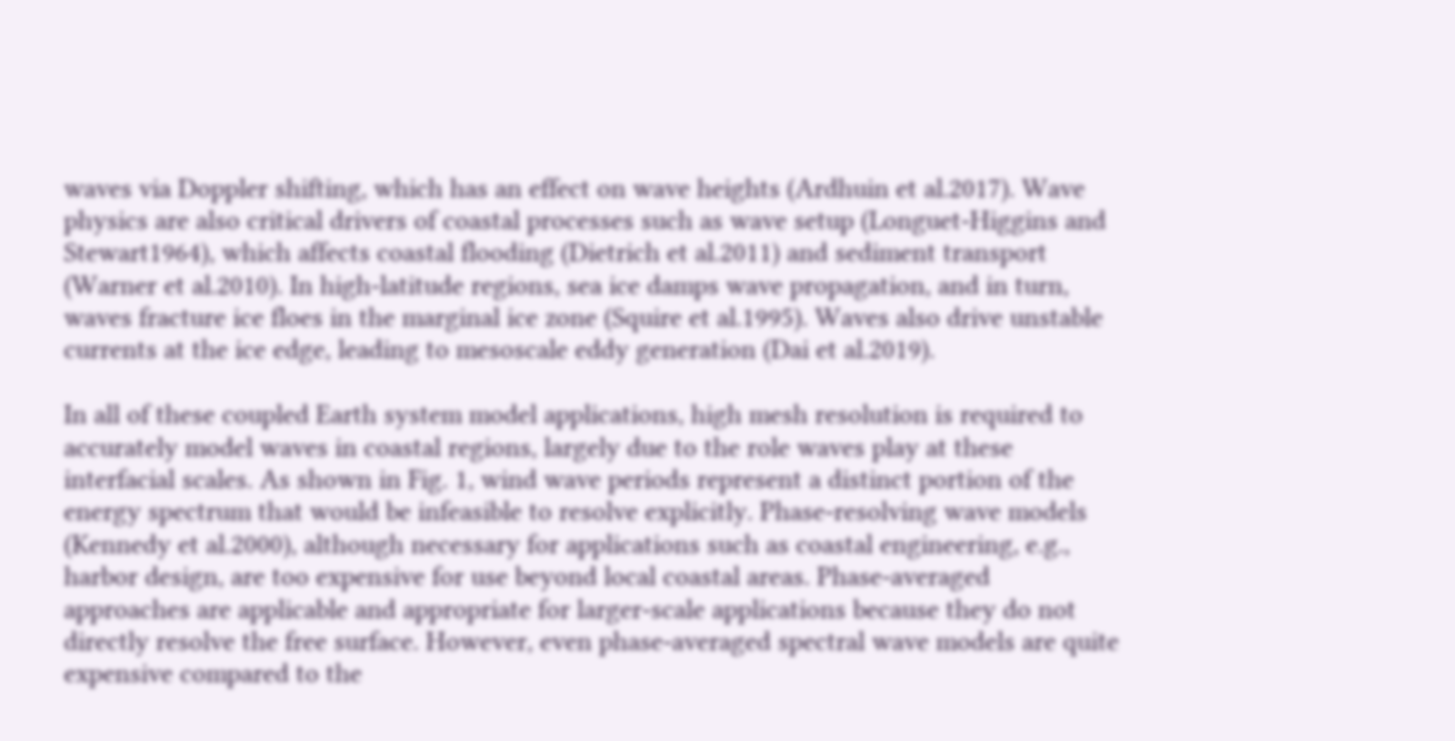waves via Doppler shifting, which has an effect on wave heights (Ardhuin et al.2017). Wave physics are also critical drivers of coastal processes such as wave setup (Longuet-Higgins and Stewart1964), which affects coastal flooding (Dietrich et al.2011) and sediment transport (Warner et al.2010). In high-latitude regions, sea ice damps wave propagation, and in turn, waves fracture ice floes in the marginal ice zone (Squire et al.1995). Waves also drive unstable currents at the ice edge, leading to mesoscale eddy generation (Dai et al.2019).

In all of these coupled Earth system model applications, high mesh resolution is required to accurately model waves in coastal regions, largely due to the role waves play at these interfacial scales. As shown in Fig. 1, wind wave periods represent a distinct portion of the energy spectrum that would be infeasible to resolve explicitly. Phase-resolving wave models (Kennedy et al.2000), although necessary for applications such as coastal engineering, e.g., harbor design, are too expensive for use beyond local coastal areas. Phase-averaged approaches are applicable and appropriate for larger-scale applications because they do not directly resolve the free surface. However, even phase-averaged spectral wave models are quite expensive compared to the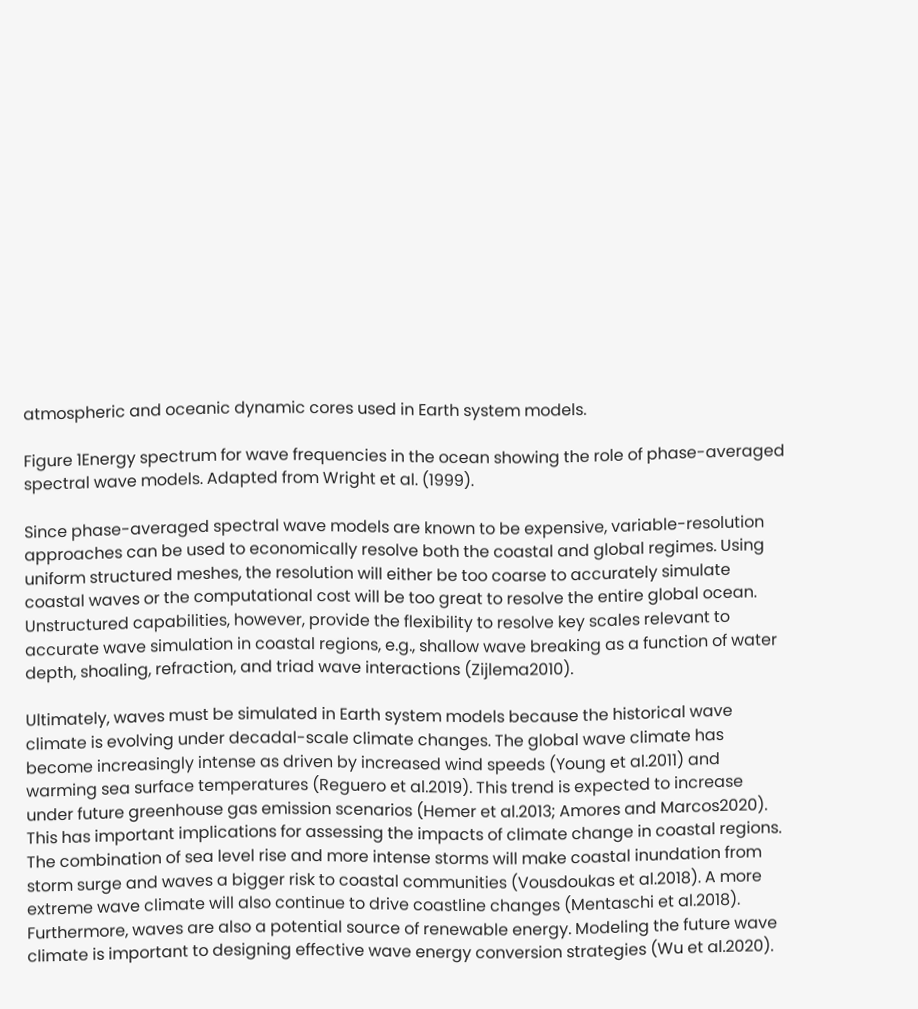atmospheric and oceanic dynamic cores used in Earth system models.

Figure 1Energy spectrum for wave frequencies in the ocean showing the role of phase-averaged spectral wave models. Adapted from Wright et al. (1999).

Since phase-averaged spectral wave models are known to be expensive, variable-resolution approaches can be used to economically resolve both the coastal and global regimes. Using uniform structured meshes, the resolution will either be too coarse to accurately simulate coastal waves or the computational cost will be too great to resolve the entire global ocean. Unstructured capabilities, however, provide the flexibility to resolve key scales relevant to accurate wave simulation in coastal regions, e.g., shallow wave breaking as a function of water depth, shoaling, refraction, and triad wave interactions (Zijlema2010).

Ultimately, waves must be simulated in Earth system models because the historical wave climate is evolving under decadal-scale climate changes. The global wave climate has become increasingly intense as driven by increased wind speeds (Young et al.2011) and warming sea surface temperatures (Reguero et al.2019). This trend is expected to increase under future greenhouse gas emission scenarios (Hemer et al.2013; Amores and Marcos2020). This has important implications for assessing the impacts of climate change in coastal regions. The combination of sea level rise and more intense storms will make coastal inundation from storm surge and waves a bigger risk to coastal communities (Vousdoukas et al.2018). A more extreme wave climate will also continue to drive coastline changes (Mentaschi et al.2018). Furthermore, waves are also a potential source of renewable energy. Modeling the future wave climate is important to designing effective wave energy conversion strategies (Wu et al.2020).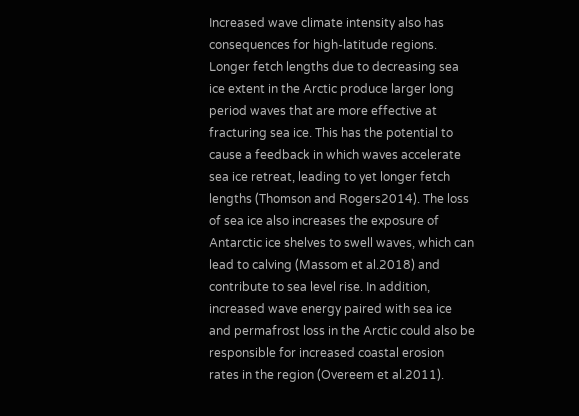Increased wave climate intensity also has consequences for high-latitude regions. Longer fetch lengths due to decreasing sea ice extent in the Arctic produce larger long period waves that are more effective at fracturing sea ice. This has the potential to cause a feedback in which waves accelerate sea ice retreat, leading to yet longer fetch lengths (Thomson and Rogers2014). The loss of sea ice also increases the exposure of Antarctic ice shelves to swell waves, which can lead to calving (Massom et al.2018) and contribute to sea level rise. In addition, increased wave energy paired with sea ice and permafrost loss in the Arctic could also be responsible for increased coastal erosion rates in the region (Overeem et al.2011).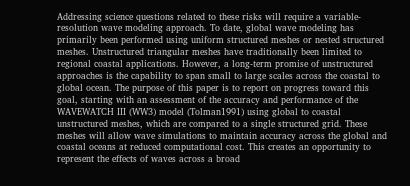Addressing science questions related to these risks will require a variable-resolution wave modeling approach. To date, global wave modeling has primarily been performed using uniform structured meshes or nested structured meshes. Unstructured triangular meshes have traditionally been limited to regional coastal applications. However, a long-term promise of unstructured approaches is the capability to span small to large scales across the coastal to global ocean. The purpose of this paper is to report on progress toward this goal, starting with an assessment of the accuracy and performance of the WAVEWATCH III (WW3) model (Tolman1991) using global to coastal unstructured meshes, which are compared to a single structured grid. These meshes will allow wave simulations to maintain accuracy across the global and coastal oceans at reduced computational cost. This creates an opportunity to represent the effects of waves across a broad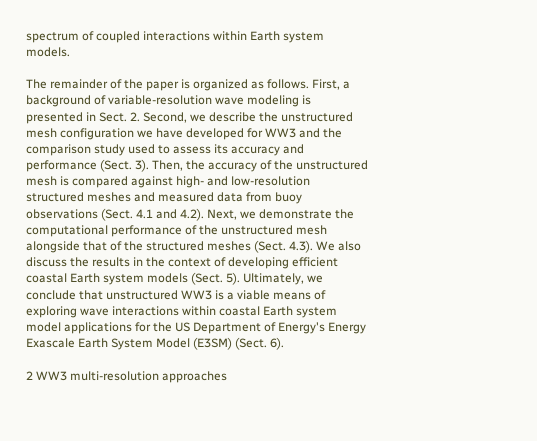spectrum of coupled interactions within Earth system models.

The remainder of the paper is organized as follows. First, a background of variable-resolution wave modeling is presented in Sect. 2. Second, we describe the unstructured mesh configuration we have developed for WW3 and the comparison study used to assess its accuracy and performance (Sect. 3). Then, the accuracy of the unstructured mesh is compared against high- and low-resolution structured meshes and measured data from buoy observations (Sect. 4.1 and 4.2). Next, we demonstrate the computational performance of the unstructured mesh alongside that of the structured meshes (Sect. 4.3). We also discuss the results in the context of developing efficient coastal Earth system models (Sect. 5). Ultimately, we conclude that unstructured WW3 is a viable means of exploring wave interactions within coastal Earth system model applications for the US Department of Energy's Energy Exascale Earth System Model (E3SM) (Sect. 6).

2 WW3 multi-resolution approaches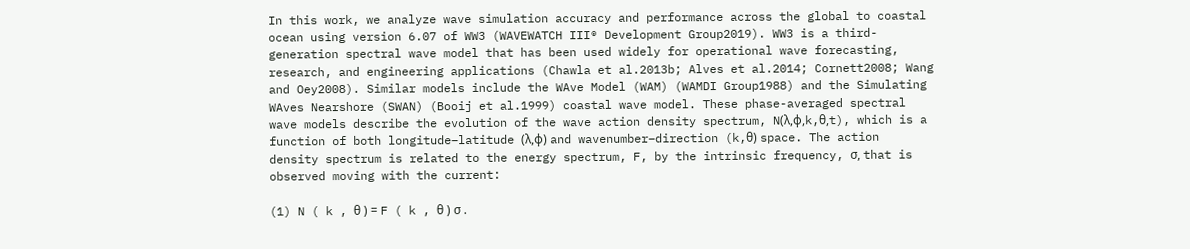In this work, we analyze wave simulation accuracy and performance across the global to coastal ocean using version 6.07 of WW3 (WAVEWATCH III® Development Group2019). WW3 is a third-generation spectral wave model that has been used widely for operational wave forecasting, research, and engineering applications (Chawla et al.2013b; Alves et al.2014; Cornett2008; Wang and Oey2008). Similar models include the WAve Model (WAM) (WAMDI Group1988) and the Simulating WAves Nearshore (SWAN) (Booij et al.1999) coastal wave model. These phase-averaged spectral wave models describe the evolution of the wave action density spectrum, N(λ,ϕ,k,θ,t), which is a function of both longitude–latitude (λ,ϕ) and wavenumber–direction (k,θ) space. The action density spectrum is related to the energy spectrum, F, by the intrinsic frequency, σ, that is observed moving with the current:

(1) N ( k , θ ) = F ( k , θ ) σ .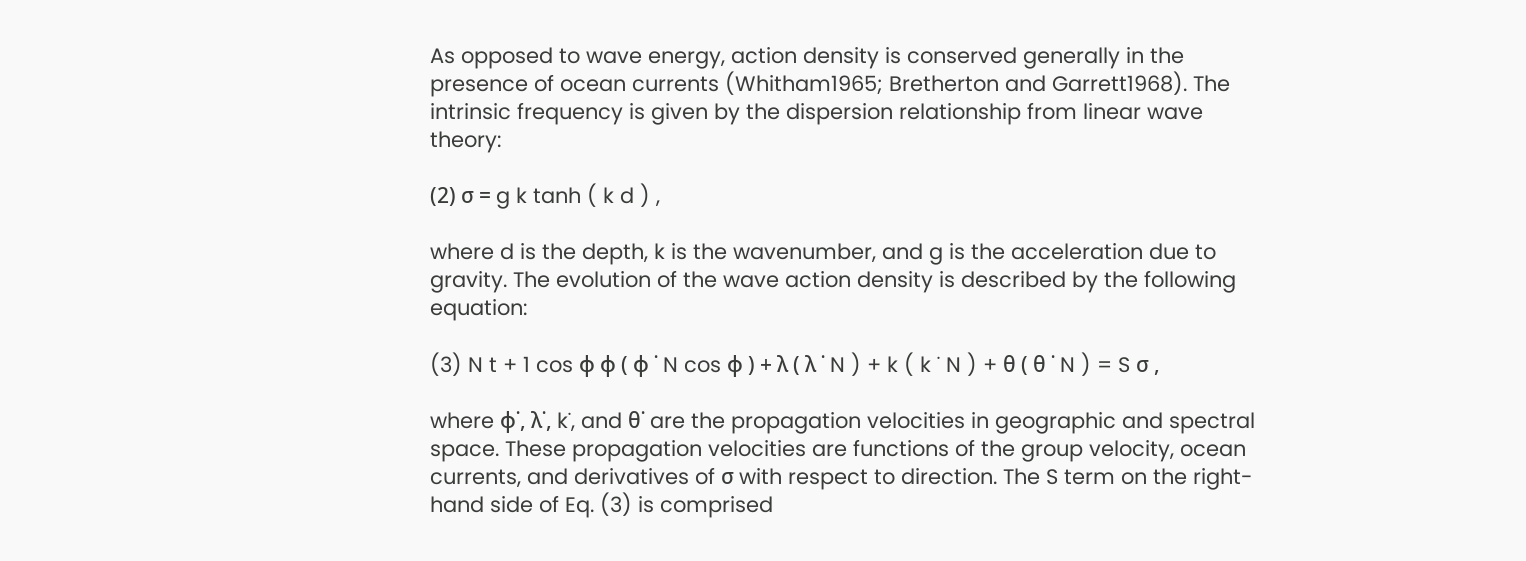As opposed to wave energy, action density is conserved generally in the presence of ocean currents (Whitham1965; Bretherton and Garrett1968). The intrinsic frequency is given by the dispersion relationship from linear wave theory:

(2) σ = g k tanh ( k d ) ,

where d is the depth, k is the wavenumber, and g is the acceleration due to gravity. The evolution of the wave action density is described by the following equation:

(3) N t + 1 cos ϕ ϕ ( ϕ ˙ N cos ϕ ) + λ ( λ ˙ N ) + k ( k ˙ N ) + θ ( θ ˙ N ) = S σ ,

where ϕ˙, λ˙, k˙, and θ˙ are the propagation velocities in geographic and spectral space. These propagation velocities are functions of the group velocity, ocean currents, and derivatives of σ with respect to direction. The S term on the right-hand side of Eq. (3) is comprised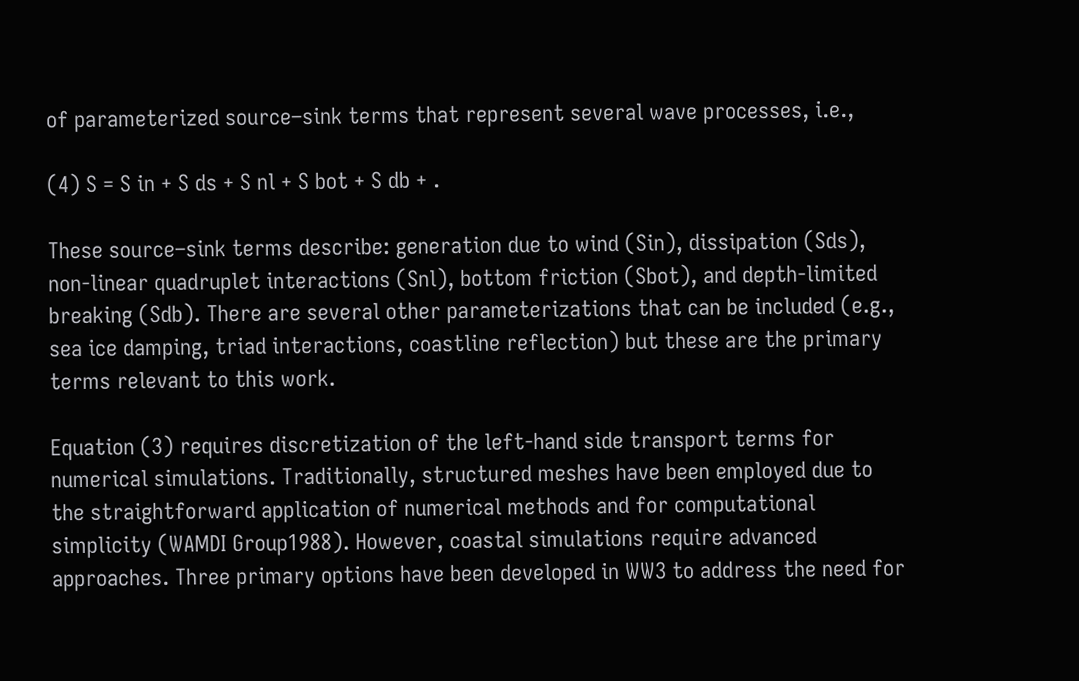of parameterized source–sink terms that represent several wave processes, i.e.,

(4) S = S in + S ds + S nl + S bot + S db + .

These source–sink terms describe: generation due to wind (Sin), dissipation (Sds), non-linear quadruplet interactions (Snl), bottom friction (Sbot), and depth-limited breaking (Sdb). There are several other parameterizations that can be included (e.g., sea ice damping, triad interactions, coastline reflection) but these are the primary terms relevant to this work.

Equation (3) requires discretization of the left-hand side transport terms for numerical simulations. Traditionally, structured meshes have been employed due to the straightforward application of numerical methods and for computational simplicity (WAMDI Group1988). However, coastal simulations require advanced approaches. Three primary options have been developed in WW3 to address the need for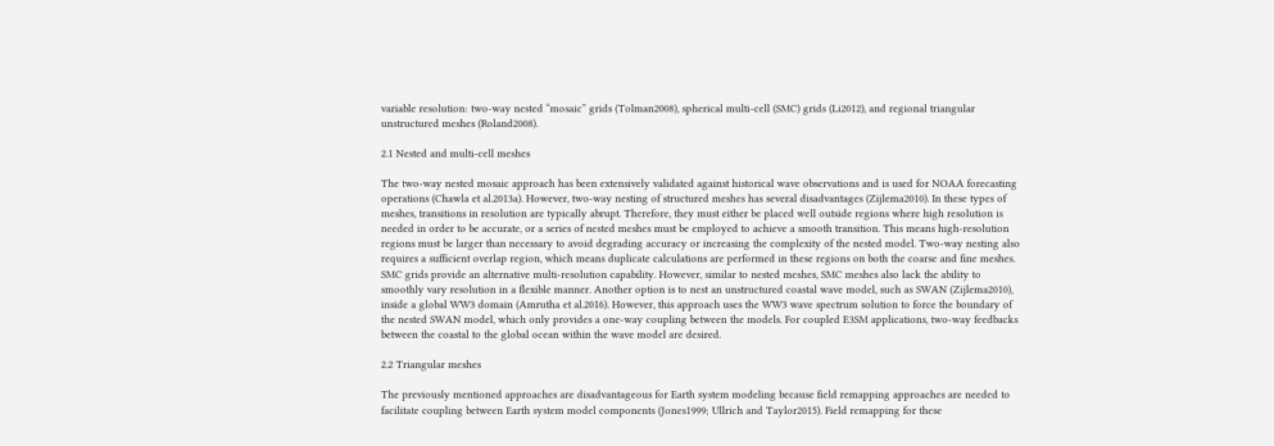variable resolution: two-way nested “mosaic” grids (Tolman2008), spherical multi-cell (SMC) grids (Li2012), and regional triangular unstructured meshes (Roland2008).

2.1 Nested and multi-cell meshes

The two-way nested mosaic approach has been extensively validated against historical wave observations and is used for NOAA forecasting operations (Chawla et al.2013a). However, two-way nesting of structured meshes has several disadvantages (Zijlema2010). In these types of meshes, transitions in resolution are typically abrupt. Therefore, they must either be placed well outside regions where high resolution is needed in order to be accurate, or a series of nested meshes must be employed to achieve a smooth transition. This means high-resolution regions must be larger than necessary to avoid degrading accuracy or increasing the complexity of the nested model. Two-way nesting also requires a sufficient overlap region, which means duplicate calculations are performed in these regions on both the coarse and fine meshes. SMC grids provide an alternative multi-resolution capability. However, similar to nested meshes, SMC meshes also lack the ability to smoothly vary resolution in a flexible manner. Another option is to nest an unstructured coastal wave model, such as SWAN (Zijlema2010), inside a global WW3 domain (Amrutha et al.2016). However, this approach uses the WW3 wave spectrum solution to force the boundary of the nested SWAN model, which only provides a one-way coupling between the models. For coupled E3SM applications, two-way feedbacks between the coastal to the global ocean within the wave model are desired.

2.2 Triangular meshes

The previously mentioned approaches are disadvantageous for Earth system modeling because field remapping approaches are needed to facilitate coupling between Earth system model components (Jones1999; Ullrich and Taylor2015). Field remapping for these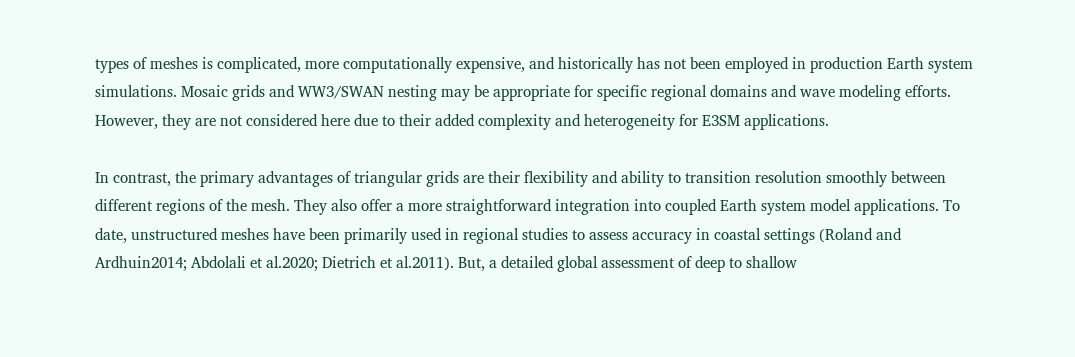types of meshes is complicated, more computationally expensive, and historically has not been employed in production Earth system simulations. Mosaic grids and WW3/SWAN nesting may be appropriate for specific regional domains and wave modeling efforts. However, they are not considered here due to their added complexity and heterogeneity for E3SM applications.

In contrast, the primary advantages of triangular grids are their flexibility and ability to transition resolution smoothly between different regions of the mesh. They also offer a more straightforward integration into coupled Earth system model applications. To date, unstructured meshes have been primarily used in regional studies to assess accuracy in coastal settings (Roland and Ardhuin2014; Abdolali et al.2020; Dietrich et al.2011). But, a detailed global assessment of deep to shallow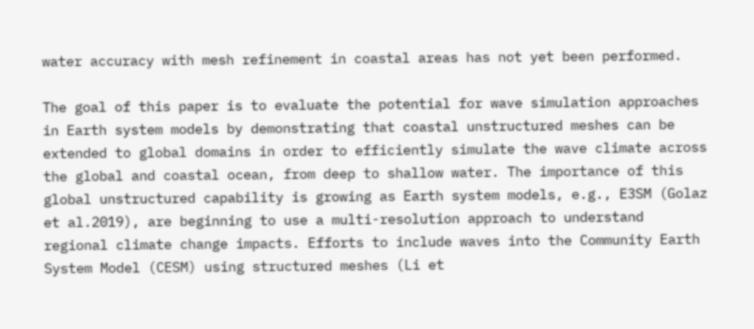water accuracy with mesh refinement in coastal areas has not yet been performed.

The goal of this paper is to evaluate the potential for wave simulation approaches in Earth system models by demonstrating that coastal unstructured meshes can be extended to global domains in order to efficiently simulate the wave climate across the global and coastal ocean, from deep to shallow water. The importance of this global unstructured capability is growing as Earth system models, e.g., E3SM (Golaz et al.2019), are beginning to use a multi-resolution approach to understand regional climate change impacts. Efforts to include waves into the Community Earth System Model (CESM) using structured meshes (Li et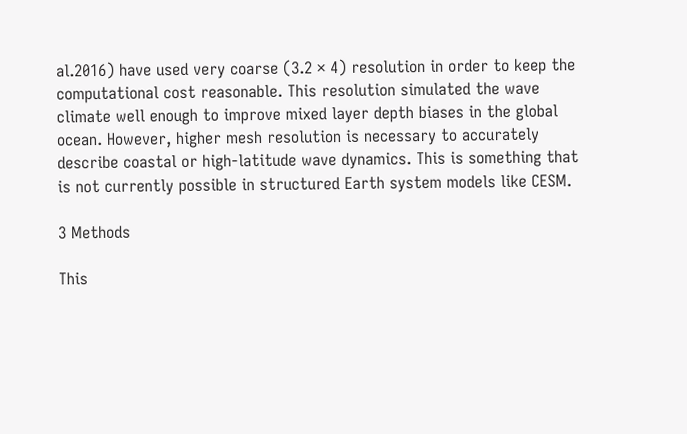al.2016) have used very coarse (3.2 × 4) resolution in order to keep the computational cost reasonable. This resolution simulated the wave climate well enough to improve mixed layer depth biases in the global ocean. However, higher mesh resolution is necessary to accurately describe coastal or high-latitude wave dynamics. This is something that is not currently possible in structured Earth system models like CESM.

3 Methods

This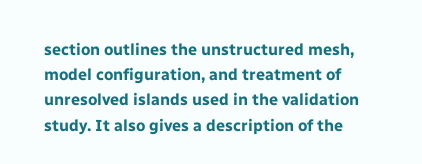section outlines the unstructured mesh, model configuration, and treatment of unresolved islands used in the validation study. It also gives a description of the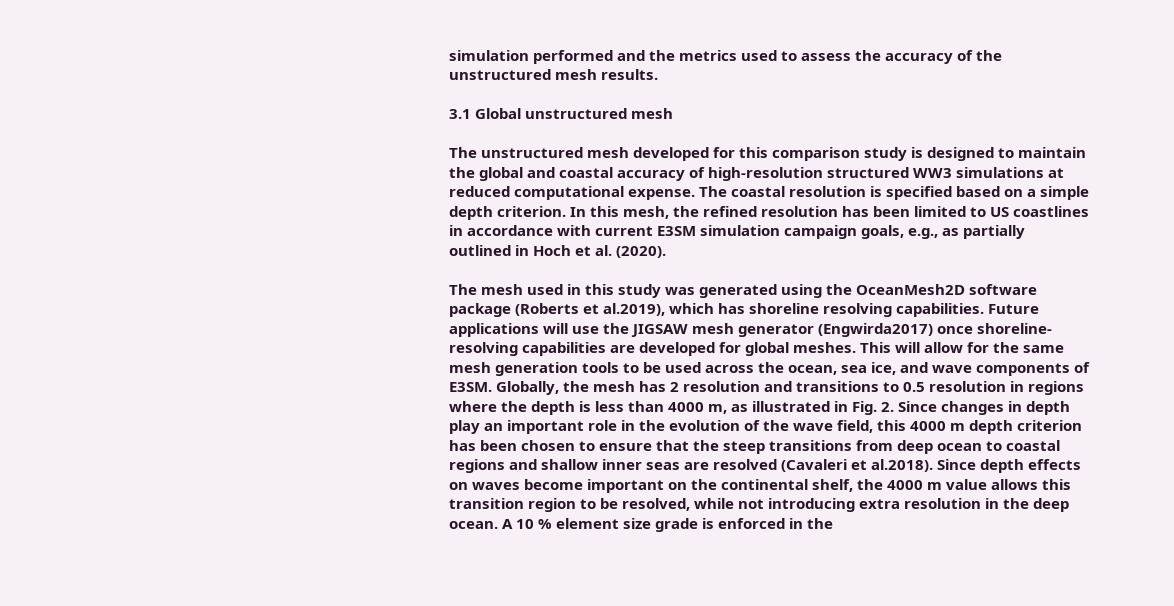simulation performed and the metrics used to assess the accuracy of the unstructured mesh results.

3.1 Global unstructured mesh

The unstructured mesh developed for this comparison study is designed to maintain the global and coastal accuracy of high-resolution structured WW3 simulations at reduced computational expense. The coastal resolution is specified based on a simple depth criterion. In this mesh, the refined resolution has been limited to US coastlines in accordance with current E3SM simulation campaign goals, e.g., as partially outlined in Hoch et al. (2020).

The mesh used in this study was generated using the OceanMesh2D software package (Roberts et al.2019), which has shoreline resolving capabilities. Future applications will use the JIGSAW mesh generator (Engwirda2017) once shoreline-resolving capabilities are developed for global meshes. This will allow for the same mesh generation tools to be used across the ocean, sea ice, and wave components of E3SM. Globally, the mesh has 2 resolution and transitions to 0.5 resolution in regions where the depth is less than 4000 m, as illustrated in Fig. 2. Since changes in depth play an important role in the evolution of the wave field, this 4000 m depth criterion has been chosen to ensure that the steep transitions from deep ocean to coastal regions and shallow inner seas are resolved (Cavaleri et al.2018). Since depth effects on waves become important on the continental shelf, the 4000 m value allows this transition region to be resolved, while not introducing extra resolution in the deep ocean. A 10 % element size grade is enforced in the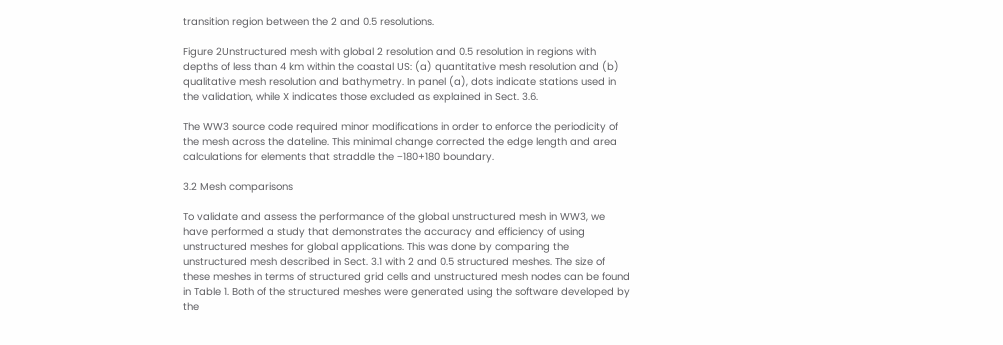transition region between the 2 and 0.5 resolutions.

Figure 2Unstructured mesh with global 2 resolution and 0.5 resolution in regions with depths of less than 4 km within the coastal US: (a) quantitative mesh resolution and (b) qualitative mesh resolution and bathymetry. In panel (a), dots indicate stations used in the validation, while X indicates those excluded as explained in Sect. 3.6.

The WW3 source code required minor modifications in order to enforce the periodicity of the mesh across the dateline. This minimal change corrected the edge length and area calculations for elements that straddle the −180+180 boundary.

3.2 Mesh comparisons

To validate and assess the performance of the global unstructured mesh in WW3, we have performed a study that demonstrates the accuracy and efficiency of using unstructured meshes for global applications. This was done by comparing the unstructured mesh described in Sect. 3.1 with 2 and 0.5 structured meshes. The size of these meshes in terms of structured grid cells and unstructured mesh nodes can be found in Table 1. Both of the structured meshes were generated using the software developed by the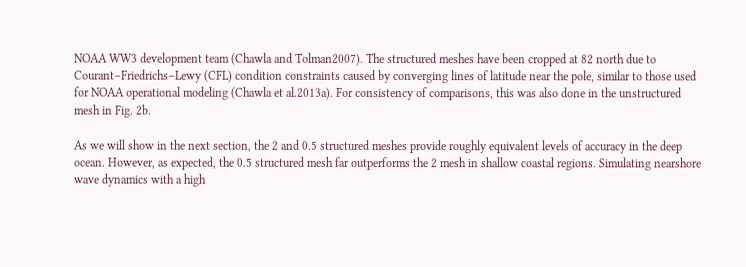NOAA WW3 development team (Chawla and Tolman2007). The structured meshes have been cropped at 82 north due to Courant–Friedrichs–Lewy (CFL) condition constraints caused by converging lines of latitude near the pole, similar to those used for NOAA operational modeling (Chawla et al.2013a). For consistency of comparisons, this was also done in the unstructured mesh in Fig. 2b.

As we will show in the next section, the 2 and 0.5 structured meshes provide roughly equivalent levels of accuracy in the deep ocean. However, as expected, the 0.5 structured mesh far outperforms the 2 mesh in shallow coastal regions. Simulating nearshore wave dynamics with a high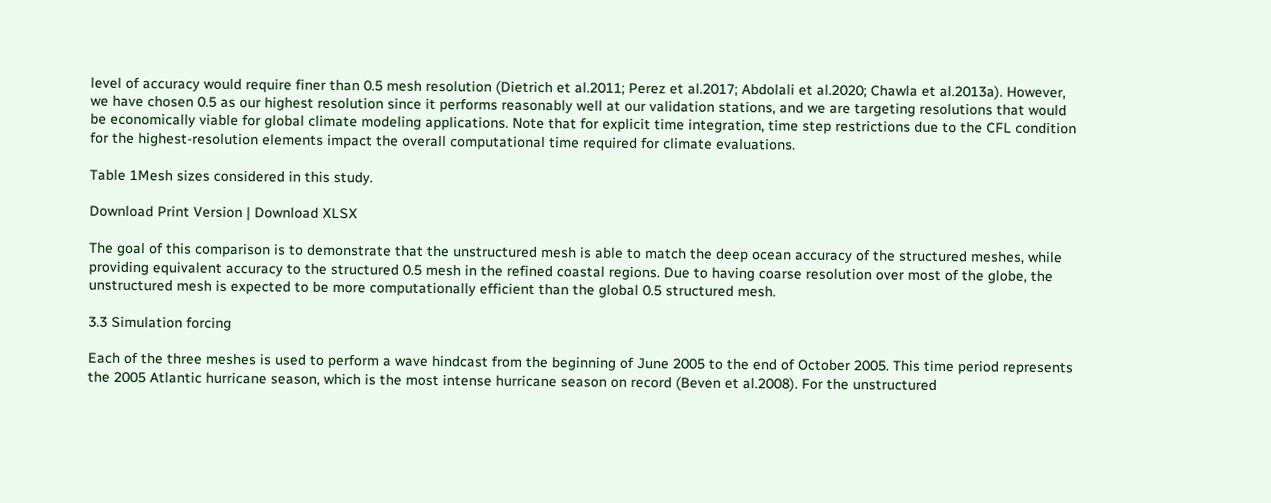level of accuracy would require finer than 0.5 mesh resolution (Dietrich et al.2011; Perez et al.2017; Abdolali et al.2020; Chawla et al.2013a). However, we have chosen 0.5 as our highest resolution since it performs reasonably well at our validation stations, and we are targeting resolutions that would be economically viable for global climate modeling applications. Note that for explicit time integration, time step restrictions due to the CFL condition for the highest-resolution elements impact the overall computational time required for climate evaluations.

Table 1Mesh sizes considered in this study.

Download Print Version | Download XLSX

The goal of this comparison is to demonstrate that the unstructured mesh is able to match the deep ocean accuracy of the structured meshes, while providing equivalent accuracy to the structured 0.5 mesh in the refined coastal regions. Due to having coarse resolution over most of the globe, the unstructured mesh is expected to be more computationally efficient than the global 0.5 structured mesh.

3.3 Simulation forcing

Each of the three meshes is used to perform a wave hindcast from the beginning of June 2005 to the end of October 2005. This time period represents the 2005 Atlantic hurricane season, which is the most intense hurricane season on record (Beven et al.2008). For the unstructured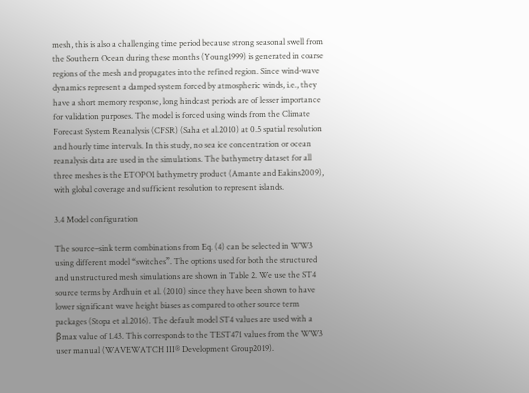mesh, this is also a challenging time period because strong seasonal swell from the Southern Ocean during these months (Young1999) is generated in coarse regions of the mesh and propagates into the refined region. Since wind-wave dynamics represent a damped system forced by atmospheric winds, i.e., they have a short memory response, long hindcast periods are of lesser importance for validation purposes. The model is forced using winds from the Climate Forecast System Reanalysis (CFSR) (Saha et al.2010) at 0.5 spatial resolution and hourly time intervals. In this study, no sea ice concentration or ocean reanalysis data are used in the simulations. The bathymetry dataset for all three meshes is the ETOPO1 bathymetry product (Amante and Eakins2009), with global coverage and sufficient resolution to represent islands.

3.4 Model configuration

The source–sink term combinations from Eq. (4) can be selected in WW3 using different model “switches”. The options used for both the structured and unstructured mesh simulations are shown in Table 2. We use the ST4 source terms by Ardhuin et al. (2010) since they have been shown to have lower significant wave height biases as compared to other source term packages (Stopa et al.2016). The default model ST4 values are used with a βmax value of 1.43. This corresponds to the TEST471 values from the WW3 user manual (WAVEWATCH III® Development Group2019).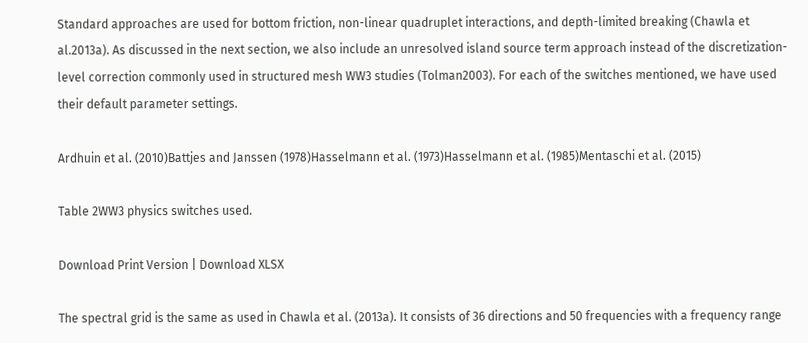Standard approaches are used for bottom friction, non-linear quadruplet interactions, and depth-limited breaking (Chawla et al.2013a). As discussed in the next section, we also include an unresolved island source term approach instead of the discretization-level correction commonly used in structured mesh WW3 studies (Tolman2003). For each of the switches mentioned, we have used their default parameter settings.

Ardhuin et al. (2010)Battjes and Janssen (1978)Hasselmann et al. (1973)Hasselmann et al. (1985)Mentaschi et al. (2015)

Table 2WW3 physics switches used.

Download Print Version | Download XLSX

The spectral grid is the same as used in Chawla et al. (2013a). It consists of 36 directions and 50 frequencies with a frequency range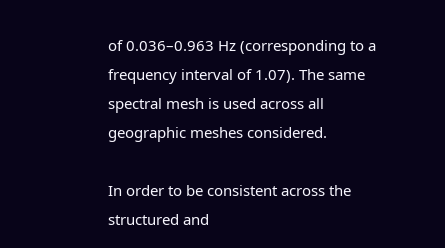of 0.036–0.963 Hz (corresponding to a frequency interval of 1.07). The same spectral mesh is used across all geographic meshes considered.

In order to be consistent across the structured and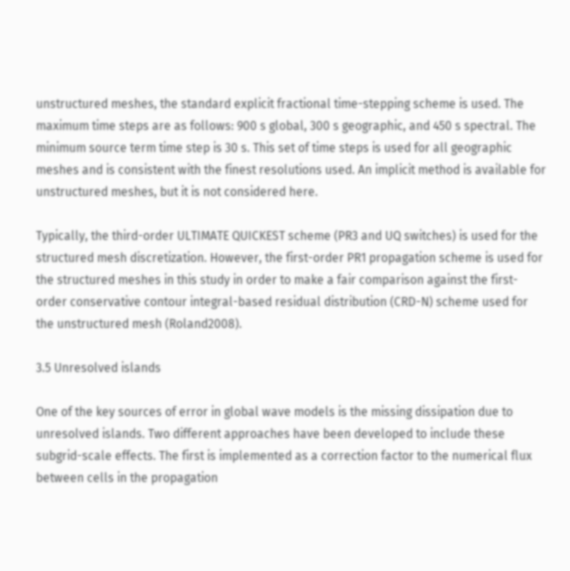unstructured meshes, the standard explicit fractional time-stepping scheme is used. The maximum time steps are as follows: 900 s global, 300 s geographic, and 450 s spectral. The minimum source term time step is 30 s. This set of time steps is used for all geographic meshes and is consistent with the finest resolutions used. An implicit method is available for unstructured meshes, but it is not considered here.

Typically, the third-order ULTIMATE QUICKEST scheme (PR3 and UQ switches) is used for the structured mesh discretization. However, the first-order PR1 propagation scheme is used for the structured meshes in this study in order to make a fair comparison against the first-order conservative contour integral-based residual distribution (CRD-N) scheme used for the unstructured mesh (Roland2008).

3.5 Unresolved islands

One of the key sources of error in global wave models is the missing dissipation due to unresolved islands. Two different approaches have been developed to include these subgrid-scale effects. The first is implemented as a correction factor to the numerical flux between cells in the propagation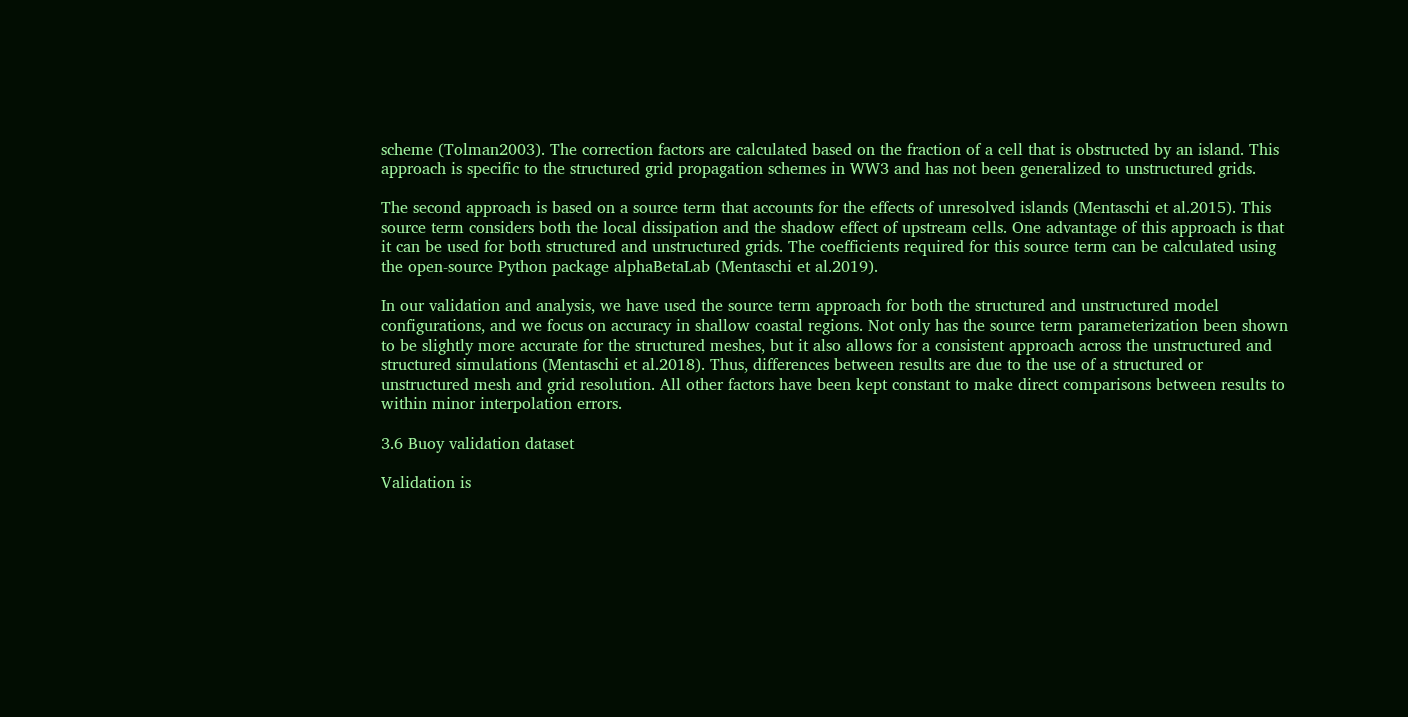scheme (Tolman2003). The correction factors are calculated based on the fraction of a cell that is obstructed by an island. This approach is specific to the structured grid propagation schemes in WW3 and has not been generalized to unstructured grids.

The second approach is based on a source term that accounts for the effects of unresolved islands (Mentaschi et al.2015). This source term considers both the local dissipation and the shadow effect of upstream cells. One advantage of this approach is that it can be used for both structured and unstructured grids. The coefficients required for this source term can be calculated using the open-source Python package alphaBetaLab (Mentaschi et al.2019).

In our validation and analysis, we have used the source term approach for both the structured and unstructured model configurations, and we focus on accuracy in shallow coastal regions. Not only has the source term parameterization been shown to be slightly more accurate for the structured meshes, but it also allows for a consistent approach across the unstructured and structured simulations (Mentaschi et al.2018). Thus, differences between results are due to the use of a structured or unstructured mesh and grid resolution. All other factors have been kept constant to make direct comparisons between results to within minor interpolation errors.

3.6 Buoy validation dataset

Validation is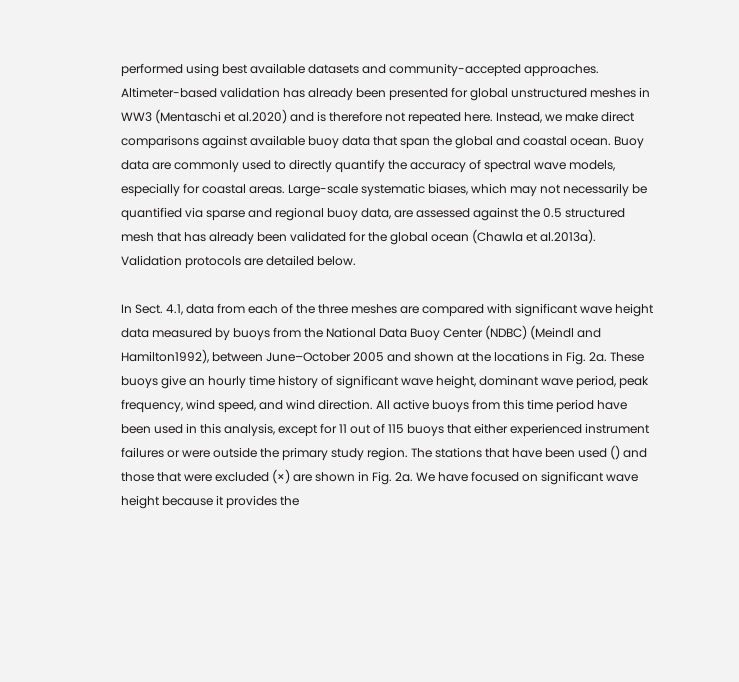performed using best available datasets and community-accepted approaches. Altimeter-based validation has already been presented for global unstructured meshes in WW3 (Mentaschi et al.2020) and is therefore not repeated here. Instead, we make direct comparisons against available buoy data that span the global and coastal ocean. Buoy data are commonly used to directly quantify the accuracy of spectral wave models, especially for coastal areas. Large-scale systematic biases, which may not necessarily be quantified via sparse and regional buoy data, are assessed against the 0.5 structured mesh that has already been validated for the global ocean (Chawla et al.2013a). Validation protocols are detailed below.

In Sect. 4.1, data from each of the three meshes are compared with significant wave height data measured by buoys from the National Data Buoy Center (NDBC) (Meindl and Hamilton1992), between June–October 2005 and shown at the locations in Fig. 2a. These buoys give an hourly time history of significant wave height, dominant wave period, peak frequency, wind speed, and wind direction. All active buoys from this time period have been used in this analysis, except for 11 out of 115 buoys that either experienced instrument failures or were outside the primary study region. The stations that have been used () and those that were excluded (×) are shown in Fig. 2a. We have focused on significant wave height because it provides the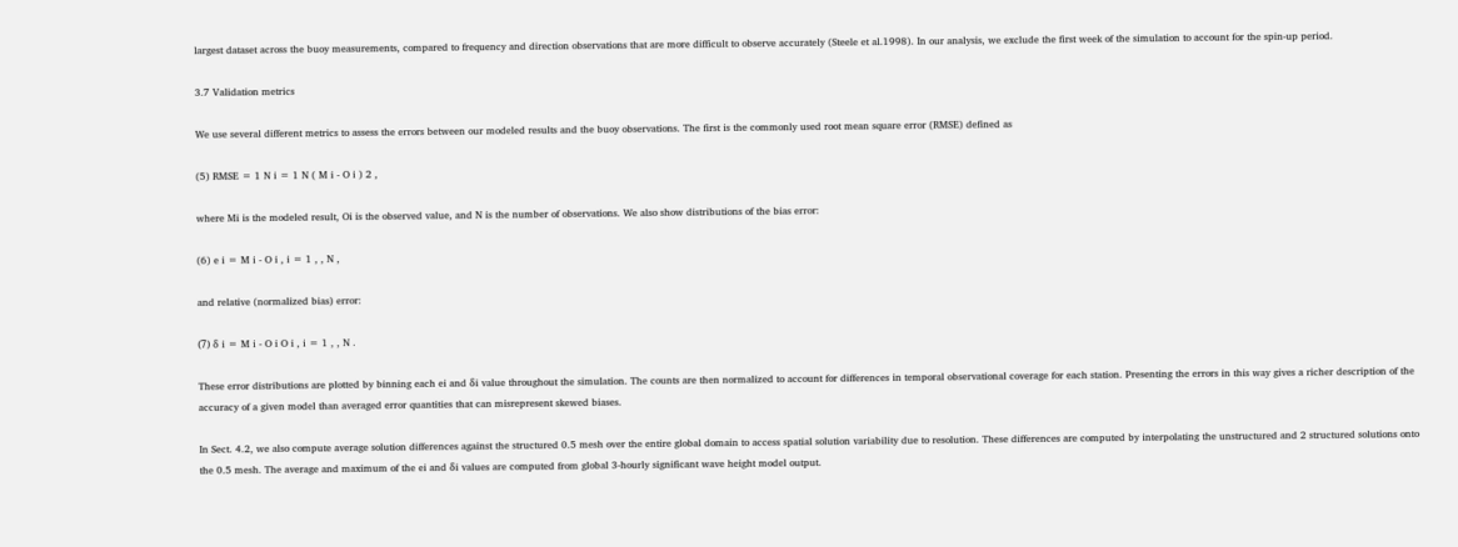largest dataset across the buoy measurements, compared to frequency and direction observations that are more difficult to observe accurately (Steele et al.1998). In our analysis, we exclude the first week of the simulation to account for the spin-up period.

3.7 Validation metrics

We use several different metrics to assess the errors between our modeled results and the buoy observations. The first is the commonly used root mean square error (RMSE) defined as

(5) RMSE = 1 N i = 1 N ( M i - O i ) 2 ,

where Mi is the modeled result, Oi is the observed value, and N is the number of observations. We also show distributions of the bias error:

(6) e i = M i - O i , i = 1 , , N ,

and relative (normalized bias) error:

(7) δ i = M i - O i O i , i = 1 , , N .

These error distributions are plotted by binning each ei and δi value throughout the simulation. The counts are then normalized to account for differences in temporal observational coverage for each station. Presenting the errors in this way gives a richer description of the accuracy of a given model than averaged error quantities that can misrepresent skewed biases.

In Sect. 4.2, we also compute average solution differences against the structured 0.5 mesh over the entire global domain to access spatial solution variability due to resolution. These differences are computed by interpolating the unstructured and 2 structured solutions onto the 0.5 mesh. The average and maximum of the ei and δi values are computed from global 3-hourly significant wave height model output.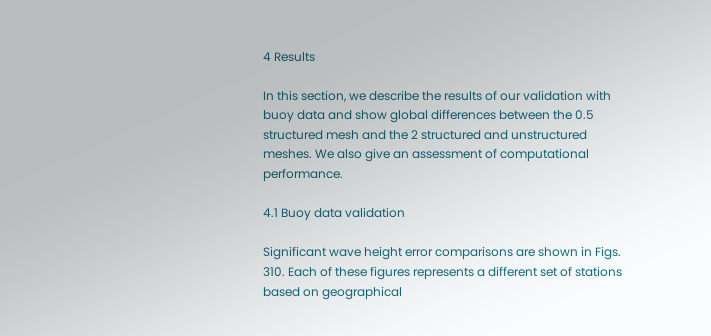4 Results

In this section, we describe the results of our validation with buoy data and show global differences between the 0.5 structured mesh and the 2 structured and unstructured meshes. We also give an assessment of computational performance.

4.1 Buoy data validation

Significant wave height error comparisons are shown in Figs. 310. Each of these figures represents a different set of stations based on geographical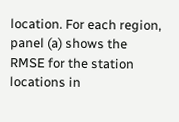location. For each region, panel (a) shows the RMSE for the station locations in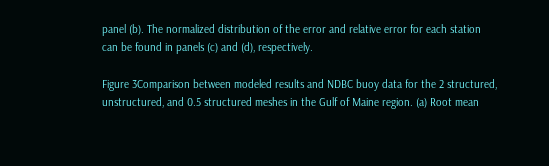panel (b). The normalized distribution of the error and relative error for each station can be found in panels (c) and (d), respectively.

Figure 3Comparison between modeled results and NDBC buoy data for the 2 structured, unstructured, and 0.5 structured meshes in the Gulf of Maine region. (a) Root mean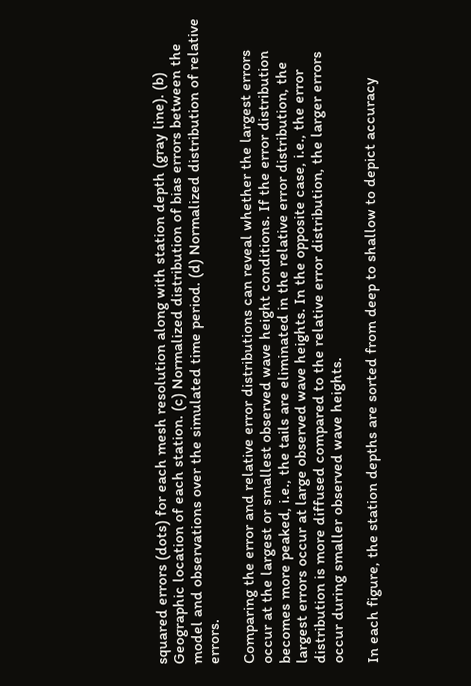squared errors (dots) for each mesh resolution along with station depth (gray line). (b) Geographic location of each station. (c) Normalized distribution of bias errors between the model and observations over the simulated time period. (d) Normalized distribution of relative errors.

Comparing the error and relative error distributions can reveal whether the largest errors occur at the largest or smallest observed wave height conditions. If the error distribution becomes more peaked, i.e., the tails are eliminated in the relative error distribution, the largest errors occur at large observed wave heights. In the opposite case, i.e., the error distribution is more diffused compared to the relative error distribution, the larger errors occur during smaller observed wave heights.

In each figure, the station depths are sorted from deep to shallow to depict accuracy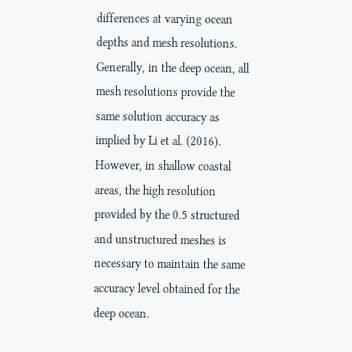differences at varying ocean depths and mesh resolutions. Generally, in the deep ocean, all mesh resolutions provide the same solution accuracy as implied by Li et al. (2016). However, in shallow coastal areas, the high resolution provided by the 0.5 structured and unstructured meshes is necessary to maintain the same accuracy level obtained for the deep ocean.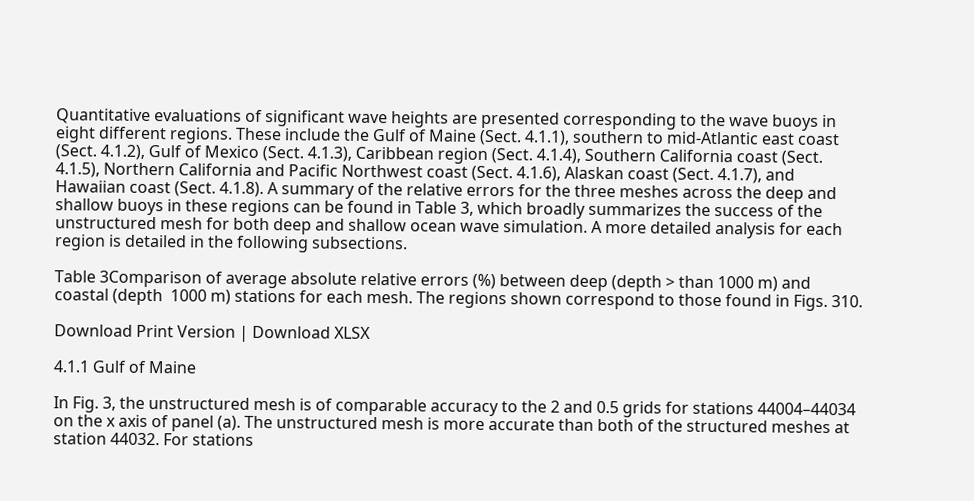Quantitative evaluations of significant wave heights are presented corresponding to the wave buoys in eight different regions. These include the Gulf of Maine (Sect. 4.1.1), southern to mid-Atlantic east coast (Sect. 4.1.2), Gulf of Mexico (Sect. 4.1.3), Caribbean region (Sect. 4.1.4), Southern California coast (Sect. 4.1.5), Northern California and Pacific Northwest coast (Sect. 4.1.6), Alaskan coast (Sect. 4.1.7), and Hawaiian coast (Sect. 4.1.8). A summary of the relative errors for the three meshes across the deep and shallow buoys in these regions can be found in Table 3, which broadly summarizes the success of the unstructured mesh for both deep and shallow ocean wave simulation. A more detailed analysis for each region is detailed in the following subsections.

Table 3Comparison of average absolute relative errors (%) between deep (depth > than 1000 m) and coastal (depth  1000 m) stations for each mesh. The regions shown correspond to those found in Figs. 310.

Download Print Version | Download XLSX

4.1.1 Gulf of Maine

In Fig. 3, the unstructured mesh is of comparable accuracy to the 2 and 0.5 grids for stations 44004–44034 on the x axis of panel (a). The unstructured mesh is more accurate than both of the structured meshes at station 44032. For stations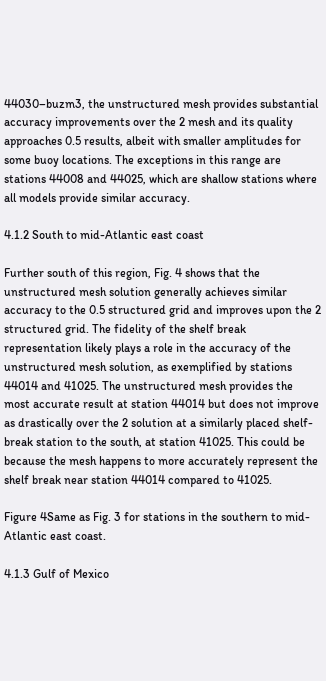44030–buzm3, the unstructured mesh provides substantial accuracy improvements over the 2 mesh and its quality approaches 0.5 results, albeit with smaller amplitudes for some buoy locations. The exceptions in this range are stations 44008 and 44025, which are shallow stations where all models provide similar accuracy.

4.1.2 South to mid-Atlantic east coast

Further south of this region, Fig. 4 shows that the unstructured mesh solution generally achieves similar accuracy to the 0.5 structured grid and improves upon the 2 structured grid. The fidelity of the shelf break representation likely plays a role in the accuracy of the unstructured mesh solution, as exemplified by stations 44014 and 41025. The unstructured mesh provides the most accurate result at station 44014 but does not improve as drastically over the 2 solution at a similarly placed shelf-break station to the south, at station 41025. This could be because the mesh happens to more accurately represent the shelf break near station 44014 compared to 41025.

Figure 4Same as Fig. 3 for stations in the southern to mid-Atlantic east coast.

4.1.3 Gulf of Mexico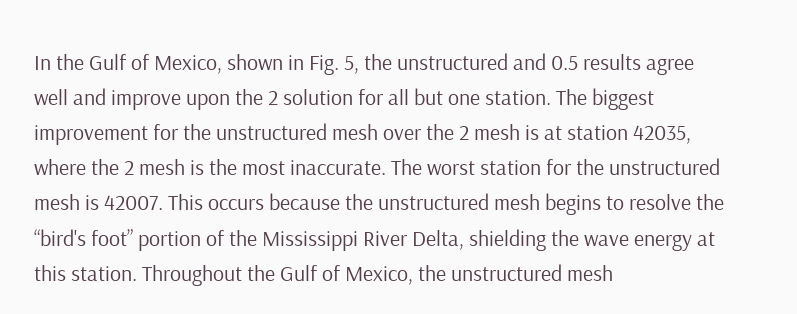In the Gulf of Mexico, shown in Fig. 5, the unstructured and 0.5 results agree well and improve upon the 2 solution for all but one station. The biggest improvement for the unstructured mesh over the 2 mesh is at station 42035, where the 2 mesh is the most inaccurate. The worst station for the unstructured mesh is 42007. This occurs because the unstructured mesh begins to resolve the “bird's foot” portion of the Mississippi River Delta, shielding the wave energy at this station. Throughout the Gulf of Mexico, the unstructured mesh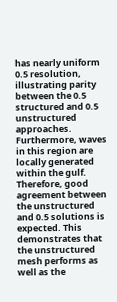has nearly uniform 0.5 resolution, illustrating parity between the 0.5 structured and 0.5 unstructured approaches. Furthermore, waves in this region are locally generated within the gulf. Therefore, good agreement between the unstructured and 0.5 solutions is expected. This demonstrates that the unstructured mesh performs as well as the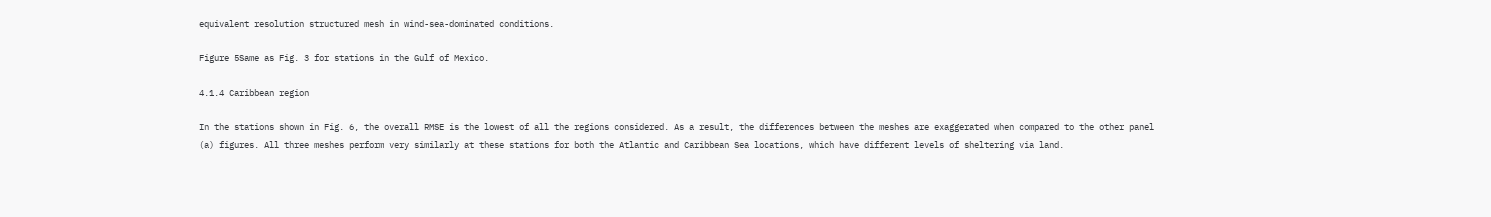equivalent resolution structured mesh in wind-sea-dominated conditions.

Figure 5Same as Fig. 3 for stations in the Gulf of Mexico.

4.1.4 Caribbean region

In the stations shown in Fig. 6, the overall RMSE is the lowest of all the regions considered. As a result, the differences between the meshes are exaggerated when compared to the other panel (a) figures. All three meshes perform very similarly at these stations for both the Atlantic and Caribbean Sea locations, which have different levels of sheltering via land.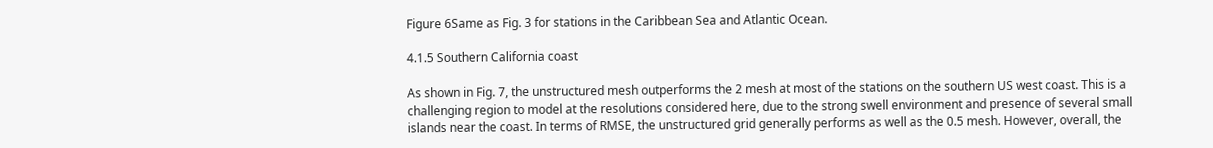Figure 6Same as Fig. 3 for stations in the Caribbean Sea and Atlantic Ocean.

4.1.5 Southern California coast

As shown in Fig. 7, the unstructured mesh outperforms the 2 mesh at most of the stations on the southern US west coast. This is a challenging region to model at the resolutions considered here, due to the strong swell environment and presence of several small islands near the coast. In terms of RMSE, the unstructured grid generally performs as well as the 0.5 mesh. However, overall, the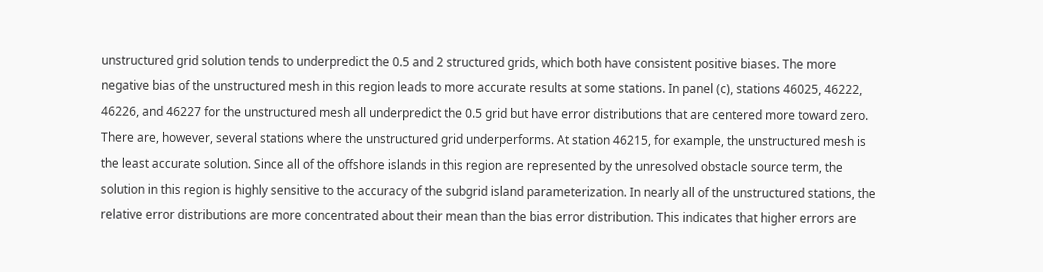unstructured grid solution tends to underpredict the 0.5 and 2 structured grids, which both have consistent positive biases. The more negative bias of the unstructured mesh in this region leads to more accurate results at some stations. In panel (c), stations 46025, 46222, 46226, and 46227 for the unstructured mesh all underpredict the 0.5 grid but have error distributions that are centered more toward zero. There are, however, several stations where the unstructured grid underperforms. At station 46215, for example, the unstructured mesh is the least accurate solution. Since all of the offshore islands in this region are represented by the unresolved obstacle source term, the solution in this region is highly sensitive to the accuracy of the subgrid island parameterization. In nearly all of the unstructured stations, the relative error distributions are more concentrated about their mean than the bias error distribution. This indicates that higher errors are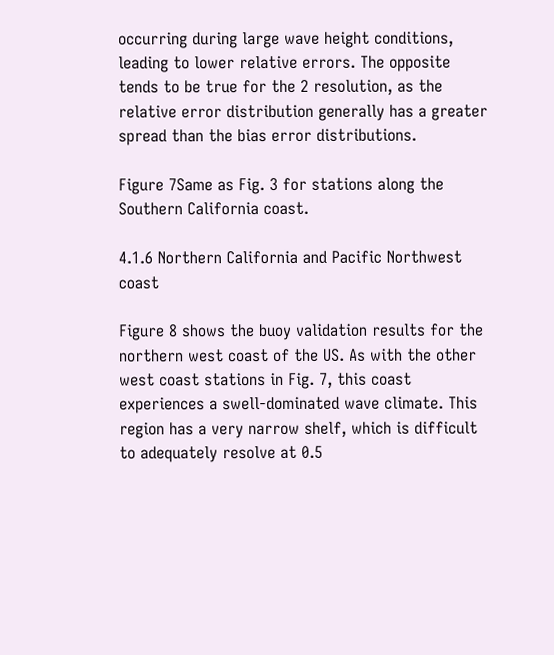occurring during large wave height conditions, leading to lower relative errors. The opposite tends to be true for the 2 resolution, as the relative error distribution generally has a greater spread than the bias error distributions.

Figure 7Same as Fig. 3 for stations along the Southern California coast.

4.1.6 Northern California and Pacific Northwest coast

Figure 8 shows the buoy validation results for the northern west coast of the US. As with the other west coast stations in Fig. 7, this coast experiences a swell-dominated wave climate. This region has a very narrow shelf, which is difficult to adequately resolve at 0.5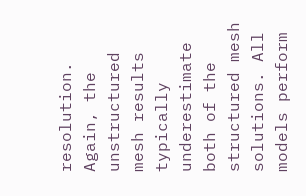resolution. Again, the unstructured mesh results typically underestimate both of the structured mesh solutions. All models perform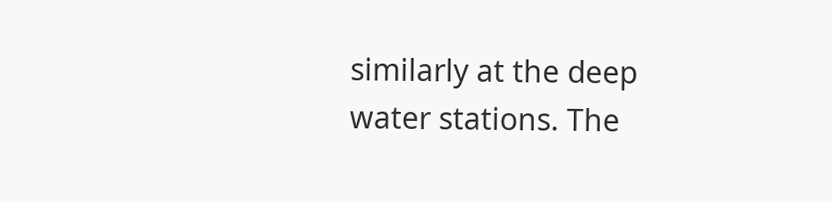similarly at the deep water stations. The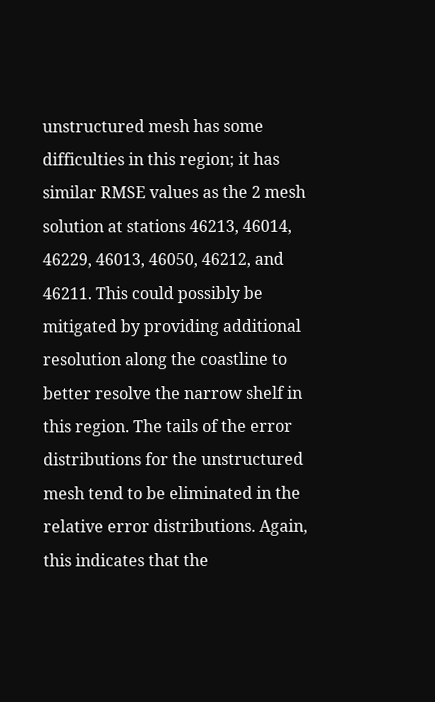unstructured mesh has some difficulties in this region; it has similar RMSE values as the 2 mesh solution at stations 46213, 46014, 46229, 46013, 46050, 46212, and 46211. This could possibly be mitigated by providing additional resolution along the coastline to better resolve the narrow shelf in this region. The tails of the error distributions for the unstructured mesh tend to be eliminated in the relative error distributions. Again, this indicates that the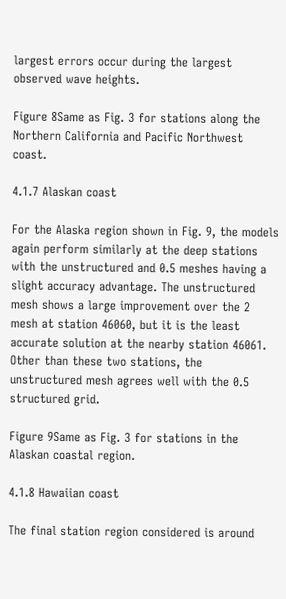largest errors occur during the largest observed wave heights.

Figure 8Same as Fig. 3 for stations along the Northern California and Pacific Northwest coast.

4.1.7 Alaskan coast

For the Alaska region shown in Fig. 9, the models again perform similarly at the deep stations with the unstructured and 0.5 meshes having a slight accuracy advantage. The unstructured mesh shows a large improvement over the 2 mesh at station 46060, but it is the least accurate solution at the nearby station 46061. Other than these two stations, the unstructured mesh agrees well with the 0.5 structured grid.

Figure 9Same as Fig. 3 for stations in the Alaskan coastal region.

4.1.8 Hawaiian coast

The final station region considered is around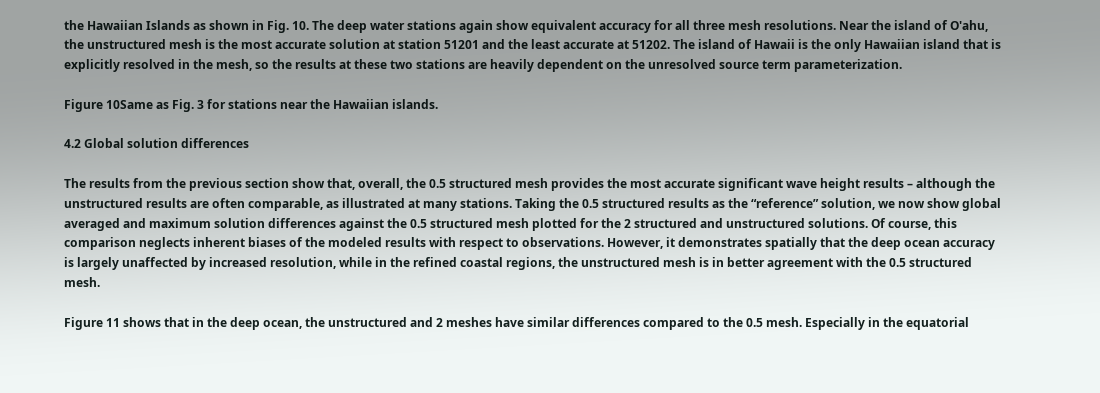the Hawaiian Islands as shown in Fig. 10. The deep water stations again show equivalent accuracy for all three mesh resolutions. Near the island of O'ahu, the unstructured mesh is the most accurate solution at station 51201 and the least accurate at 51202. The island of Hawaii is the only Hawaiian island that is explicitly resolved in the mesh, so the results at these two stations are heavily dependent on the unresolved source term parameterization.

Figure 10Same as Fig. 3 for stations near the Hawaiian islands.

4.2 Global solution differences

The results from the previous section show that, overall, the 0.5 structured mesh provides the most accurate significant wave height results – although the unstructured results are often comparable, as illustrated at many stations. Taking the 0.5 structured results as the “reference” solution, we now show global averaged and maximum solution differences against the 0.5 structured mesh plotted for the 2 structured and unstructured solutions. Of course, this comparison neglects inherent biases of the modeled results with respect to observations. However, it demonstrates spatially that the deep ocean accuracy is largely unaffected by increased resolution, while in the refined coastal regions, the unstructured mesh is in better agreement with the 0.5 structured mesh.

Figure 11 shows that in the deep ocean, the unstructured and 2 meshes have similar differences compared to the 0.5 mesh. Especially in the equatorial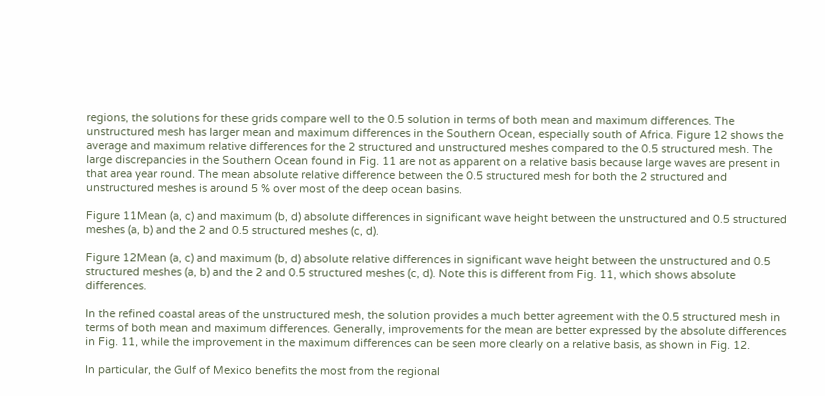regions, the solutions for these grids compare well to the 0.5 solution in terms of both mean and maximum differences. The unstructured mesh has larger mean and maximum differences in the Southern Ocean, especially south of Africa. Figure 12 shows the average and maximum relative differences for the 2 structured and unstructured meshes compared to the 0.5 structured mesh. The large discrepancies in the Southern Ocean found in Fig. 11 are not as apparent on a relative basis because large waves are present in that area year round. The mean absolute relative difference between the 0.5 structured mesh for both the 2 structured and unstructured meshes is around 5 % over most of the deep ocean basins.

Figure 11Mean (a, c) and maximum (b, d) absolute differences in significant wave height between the unstructured and 0.5 structured meshes (a, b) and the 2 and 0.5 structured meshes (c, d).

Figure 12Mean (a, c) and maximum (b, d) absolute relative differences in significant wave height between the unstructured and 0.5 structured meshes (a, b) and the 2 and 0.5 structured meshes (c, d). Note this is different from Fig. 11, which shows absolute differences.

In the refined coastal areas of the unstructured mesh, the solution provides a much better agreement with the 0.5 structured mesh in terms of both mean and maximum differences. Generally, improvements for the mean are better expressed by the absolute differences in Fig. 11, while the improvement in the maximum differences can be seen more clearly on a relative basis, as shown in Fig. 12.

In particular, the Gulf of Mexico benefits the most from the regional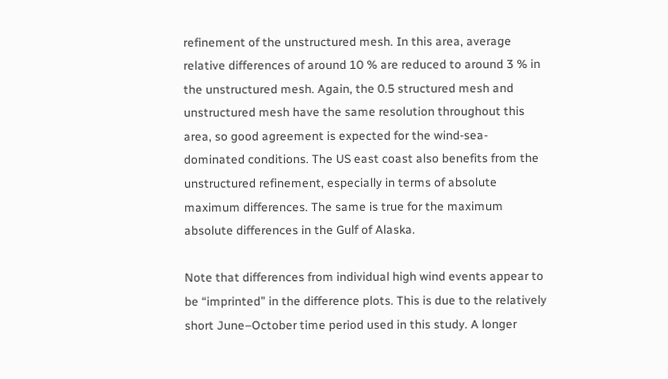refinement of the unstructured mesh. In this area, average relative differences of around 10 % are reduced to around 3 % in the unstructured mesh. Again, the 0.5 structured mesh and unstructured mesh have the same resolution throughout this area, so good agreement is expected for the wind-sea-dominated conditions. The US east coast also benefits from the unstructured refinement, especially in terms of absolute maximum differences. The same is true for the maximum absolute differences in the Gulf of Alaska.

Note that differences from individual high wind events appear to be “imprinted” in the difference plots. This is due to the relatively short June–October time period used in this study. A longer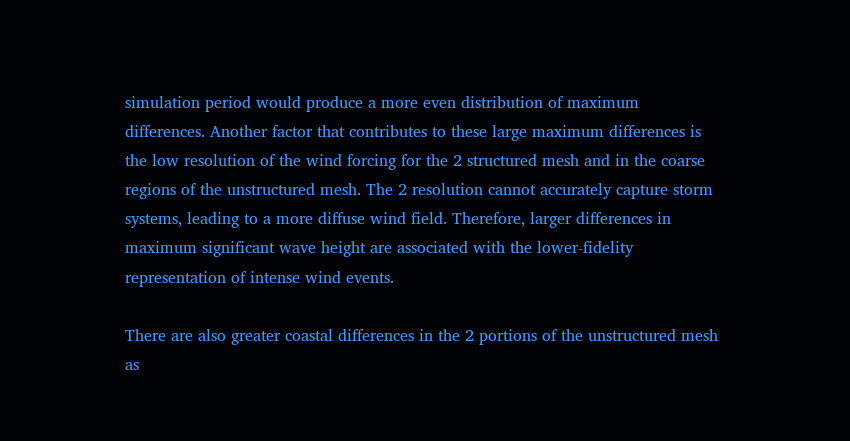simulation period would produce a more even distribution of maximum differences. Another factor that contributes to these large maximum differences is the low resolution of the wind forcing for the 2 structured mesh and in the coarse regions of the unstructured mesh. The 2 resolution cannot accurately capture storm systems, leading to a more diffuse wind field. Therefore, larger differences in maximum significant wave height are associated with the lower-fidelity representation of intense wind events.

There are also greater coastal differences in the 2 portions of the unstructured mesh as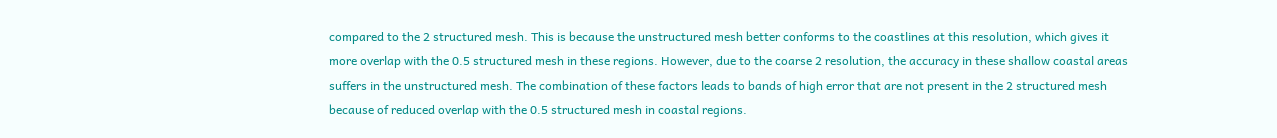compared to the 2 structured mesh. This is because the unstructured mesh better conforms to the coastlines at this resolution, which gives it more overlap with the 0.5 structured mesh in these regions. However, due to the coarse 2 resolution, the accuracy in these shallow coastal areas suffers in the unstructured mesh. The combination of these factors leads to bands of high error that are not present in the 2 structured mesh because of reduced overlap with the 0.5 structured mesh in coastal regions.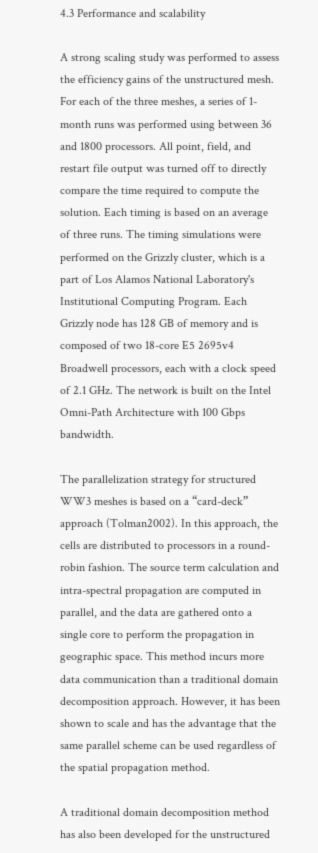4.3 Performance and scalability

A strong scaling study was performed to assess the efficiency gains of the unstructured mesh. For each of the three meshes, a series of 1-month runs was performed using between 36 and 1800 processors. All point, field, and restart file output was turned off to directly compare the time required to compute the solution. Each timing is based on an average of three runs. The timing simulations were performed on the Grizzly cluster, which is a part of Los Alamos National Laboratory's Institutional Computing Program. Each Grizzly node has 128 GB of memory and is composed of two 18-core E5 2695v4 Broadwell processors, each with a clock speed of 2.1 GHz. The network is built on the Intel Omni-Path Architecture with 100 Gbps bandwidth.

The parallelization strategy for structured WW3 meshes is based on a “card-deck” approach (Tolman2002). In this approach, the cells are distributed to processors in a round-robin fashion. The source term calculation and intra-spectral propagation are computed in parallel, and the data are gathered onto a single core to perform the propagation in geographic space. This method incurs more data communication than a traditional domain decomposition approach. However, it has been shown to scale and has the advantage that the same parallel scheme can be used regardless of the spatial propagation method.

A traditional domain decomposition method has also been developed for the unstructured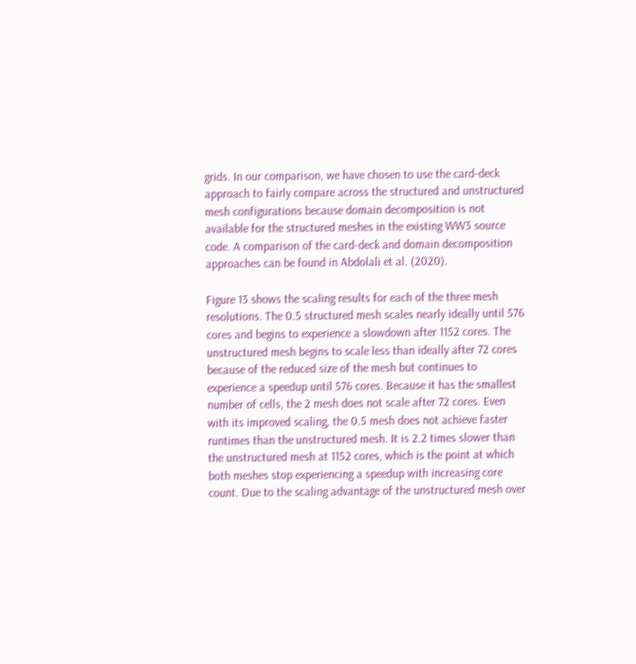grids. In our comparison, we have chosen to use the card-deck approach to fairly compare across the structured and unstructured mesh configurations because domain decomposition is not available for the structured meshes in the existing WW3 source code. A comparison of the card-deck and domain decomposition approaches can be found in Abdolali et al. (2020).

Figure 13 shows the scaling results for each of the three mesh resolutions. The 0.5 structured mesh scales nearly ideally until 576 cores and begins to experience a slowdown after 1152 cores. The unstructured mesh begins to scale less than ideally after 72 cores because of the reduced size of the mesh but continues to experience a speedup until 576 cores. Because it has the smallest number of cells, the 2 mesh does not scale after 72 cores. Even with its improved scaling, the 0.5 mesh does not achieve faster runtimes than the unstructured mesh. It is 2.2 times slower than the unstructured mesh at 1152 cores, which is the point at which both meshes stop experiencing a speedup with increasing core count. Due to the scaling advantage of the unstructured mesh over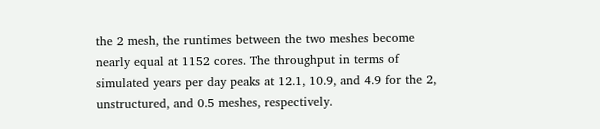the 2 mesh, the runtimes between the two meshes become nearly equal at 1152 cores. The throughput in terms of simulated years per day peaks at 12.1, 10.9, and 4.9 for the 2, unstructured, and 0.5 meshes, respectively.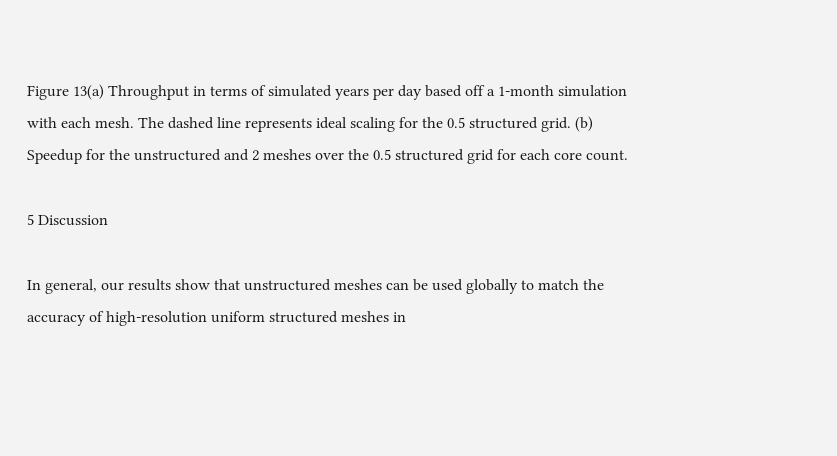Figure 13(a) Throughput in terms of simulated years per day based off a 1-month simulation with each mesh. The dashed line represents ideal scaling for the 0.5 structured grid. (b) Speedup for the unstructured and 2 meshes over the 0.5 structured grid for each core count.

5 Discussion

In general, our results show that unstructured meshes can be used globally to match the accuracy of high-resolution uniform structured meshes in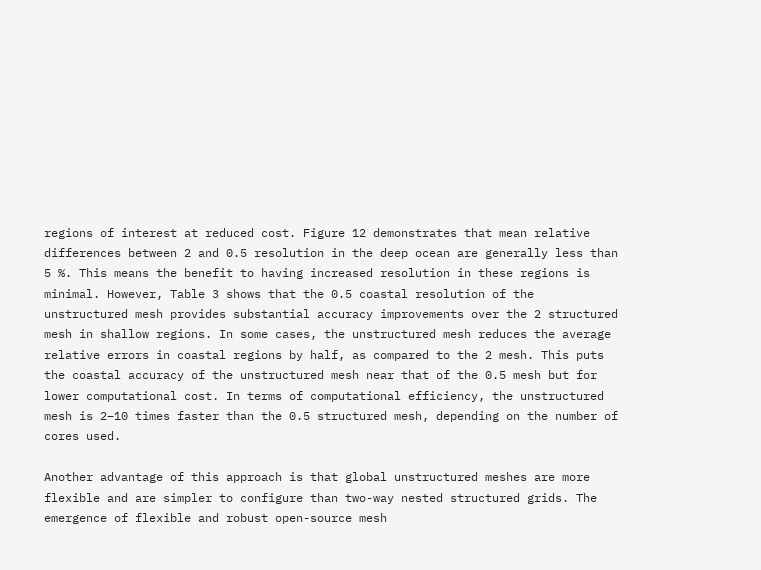regions of interest at reduced cost. Figure 12 demonstrates that mean relative differences between 2 and 0.5 resolution in the deep ocean are generally less than 5 %. This means the benefit to having increased resolution in these regions is minimal. However, Table 3 shows that the 0.5 coastal resolution of the unstructured mesh provides substantial accuracy improvements over the 2 structured mesh in shallow regions. In some cases, the unstructured mesh reduces the average relative errors in coastal regions by half, as compared to the 2 mesh. This puts the coastal accuracy of the unstructured mesh near that of the 0.5 mesh but for lower computational cost. In terms of computational efficiency, the unstructured mesh is 2–10 times faster than the 0.5 structured mesh, depending on the number of cores used.

Another advantage of this approach is that global unstructured meshes are more flexible and are simpler to configure than two-way nested structured grids. The emergence of flexible and robust open-source mesh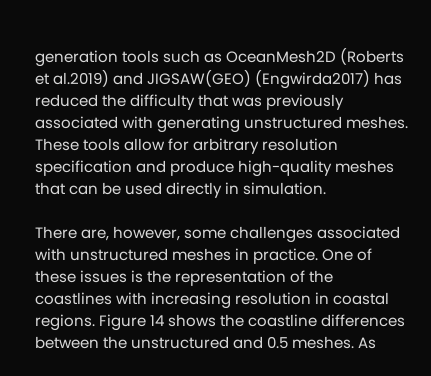generation tools such as OceanMesh2D (Roberts et al.2019) and JIGSAW(GEO) (Engwirda2017) has reduced the difficulty that was previously associated with generating unstructured meshes. These tools allow for arbitrary resolution specification and produce high-quality meshes that can be used directly in simulation.

There are, however, some challenges associated with unstructured meshes in practice. One of these issues is the representation of the coastlines with increasing resolution in coastal regions. Figure 14 shows the coastline differences between the unstructured and 0.5 meshes. As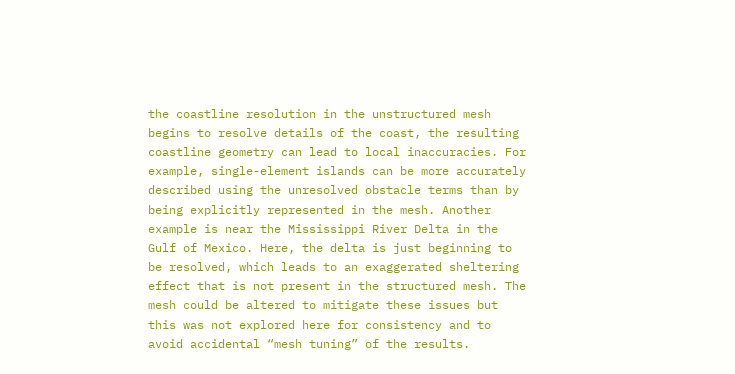the coastline resolution in the unstructured mesh begins to resolve details of the coast, the resulting coastline geometry can lead to local inaccuracies. For example, single-element islands can be more accurately described using the unresolved obstacle terms than by being explicitly represented in the mesh. Another example is near the Mississippi River Delta in the Gulf of Mexico. Here, the delta is just beginning to be resolved, which leads to an exaggerated sheltering effect that is not present in the structured mesh. The mesh could be altered to mitigate these issues but this was not explored here for consistency and to avoid accidental “mesh tuning” of the results.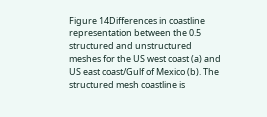Figure 14Differences in coastline representation between the 0.5 structured and unstructured meshes for the US west coast (a) and US east coast/Gulf of Mexico (b). The structured mesh coastline is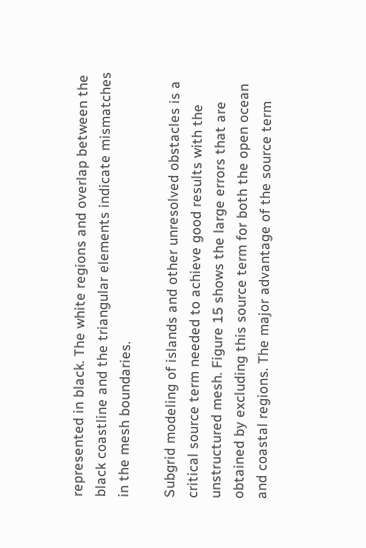represented in black. The white regions and overlap between the black coastline and the triangular elements indicate mismatches in the mesh boundaries.

Subgrid modeling of islands and other unresolved obstacles is a critical source term needed to achieve good results with the unstructured mesh. Figure 15 shows the large errors that are obtained by excluding this source term for both the open ocean and coastal regions. The major advantage of the source term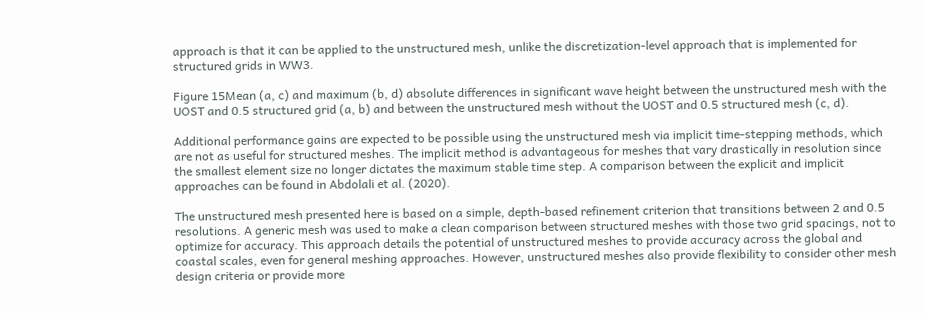approach is that it can be applied to the unstructured mesh, unlike the discretization-level approach that is implemented for structured grids in WW3.

Figure 15Mean (a, c) and maximum (b, d) absolute differences in significant wave height between the unstructured mesh with the UOST and 0.5 structured grid (a, b) and between the unstructured mesh without the UOST and 0.5 structured mesh (c, d).

Additional performance gains are expected to be possible using the unstructured mesh via implicit time-stepping methods, which are not as useful for structured meshes. The implicit method is advantageous for meshes that vary drastically in resolution since the smallest element size no longer dictates the maximum stable time step. A comparison between the explicit and implicit approaches can be found in Abdolali et al. (2020).

The unstructured mesh presented here is based on a simple, depth-based refinement criterion that transitions between 2 and 0.5 resolutions. A generic mesh was used to make a clean comparison between structured meshes with those two grid spacings, not to optimize for accuracy. This approach details the potential of unstructured meshes to provide accuracy across the global and coastal scales, even for general meshing approaches. However, unstructured meshes also provide flexibility to consider other mesh design criteria or provide more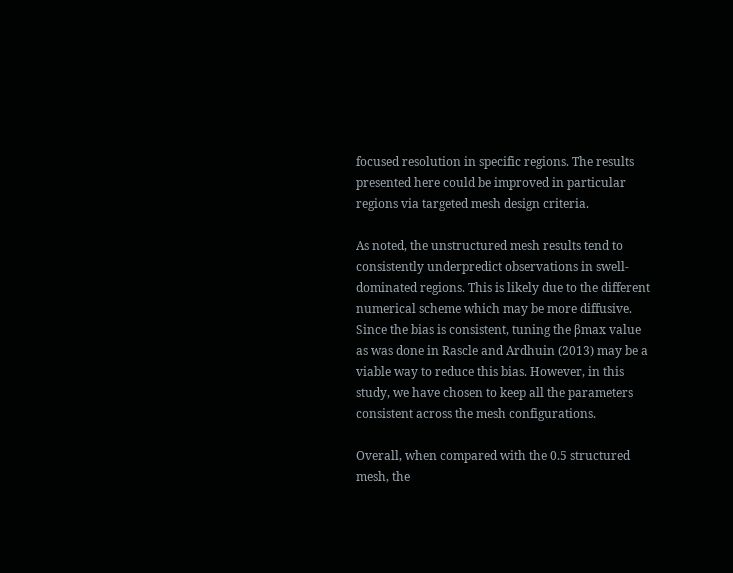focused resolution in specific regions. The results presented here could be improved in particular regions via targeted mesh design criteria.

As noted, the unstructured mesh results tend to consistently underpredict observations in swell-dominated regions. This is likely due to the different numerical scheme which may be more diffusive. Since the bias is consistent, tuning the βmax value as was done in Rascle and Ardhuin (2013) may be a viable way to reduce this bias. However, in this study, we have chosen to keep all the parameters consistent across the mesh configurations.

Overall, when compared with the 0.5 structured mesh, the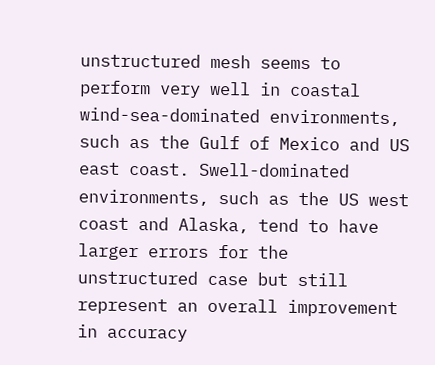unstructured mesh seems to perform very well in coastal wind-sea-dominated environments, such as the Gulf of Mexico and US east coast. Swell-dominated environments, such as the US west coast and Alaska, tend to have larger errors for the unstructured case but still represent an overall improvement in accuracy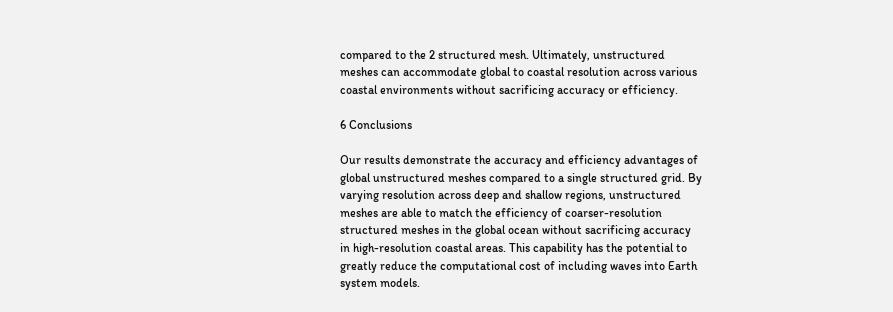compared to the 2 structured mesh. Ultimately, unstructured meshes can accommodate global to coastal resolution across various coastal environments without sacrificing accuracy or efficiency.

6 Conclusions

Our results demonstrate the accuracy and efficiency advantages of global unstructured meshes compared to a single structured grid. By varying resolution across deep and shallow regions, unstructured meshes are able to match the efficiency of coarser-resolution structured meshes in the global ocean without sacrificing accuracy in high-resolution coastal areas. This capability has the potential to greatly reduce the computational cost of including waves into Earth system models.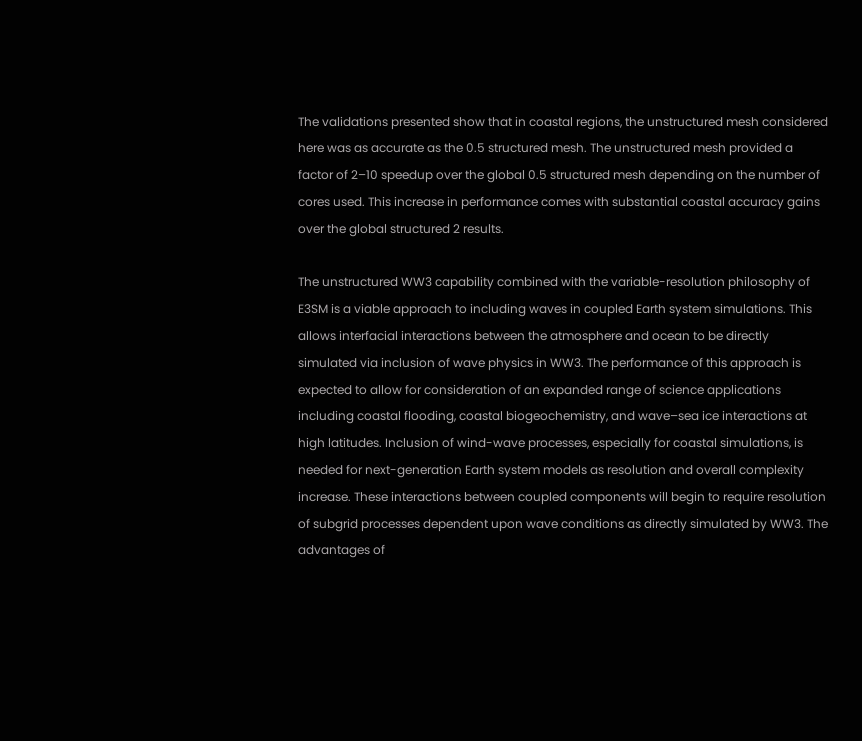The validations presented show that in coastal regions, the unstructured mesh considered here was as accurate as the 0.5 structured mesh. The unstructured mesh provided a factor of 2–10 speedup over the global 0.5 structured mesh depending on the number of cores used. This increase in performance comes with substantial coastal accuracy gains over the global structured 2 results.

The unstructured WW3 capability combined with the variable-resolution philosophy of E3SM is a viable approach to including waves in coupled Earth system simulations. This allows interfacial interactions between the atmosphere and ocean to be directly simulated via inclusion of wave physics in WW3. The performance of this approach is expected to allow for consideration of an expanded range of science applications including coastal flooding, coastal biogeochemistry, and wave–sea ice interactions at high latitudes. Inclusion of wind-wave processes, especially for coastal simulations, is needed for next-generation Earth system models as resolution and overall complexity increase. These interactions between coupled components will begin to require resolution of subgrid processes dependent upon wave conditions as directly simulated by WW3. The advantages of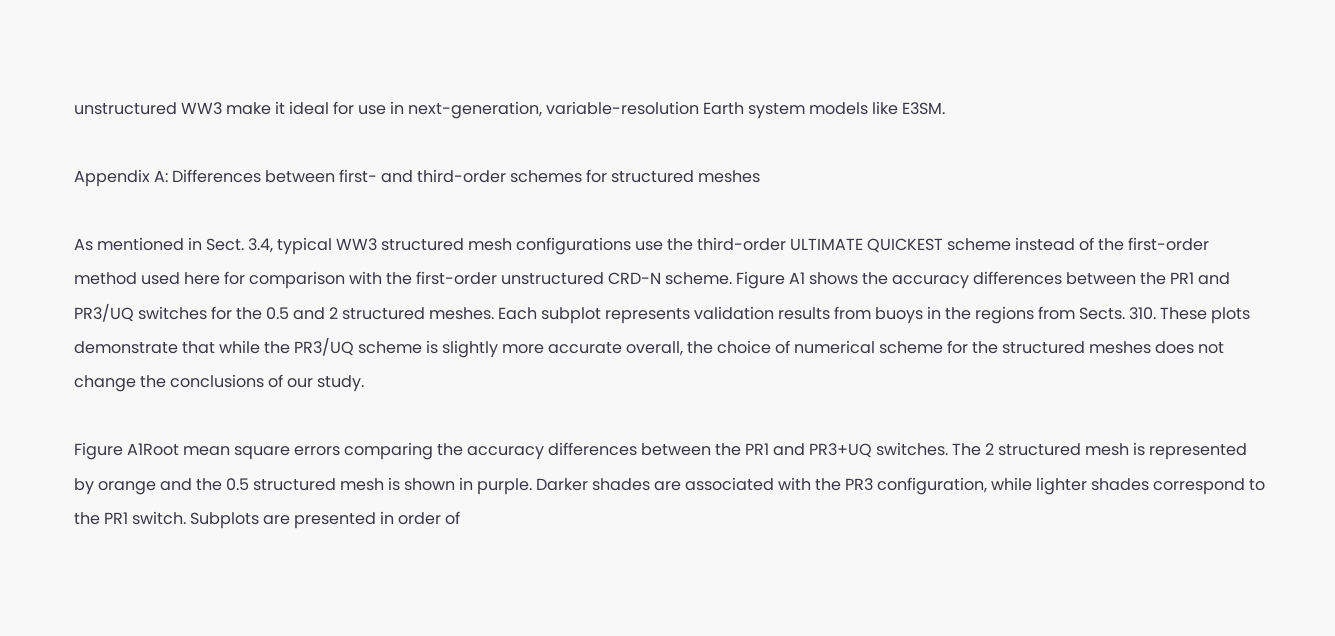unstructured WW3 make it ideal for use in next-generation, variable-resolution Earth system models like E3SM.

Appendix A: Differences between first- and third-order schemes for structured meshes

As mentioned in Sect. 3.4, typical WW3 structured mesh configurations use the third-order ULTIMATE QUICKEST scheme instead of the first-order method used here for comparison with the first-order unstructured CRD-N scheme. Figure A1 shows the accuracy differences between the PR1 and PR3/UQ switches for the 0.5 and 2 structured meshes. Each subplot represents validation results from buoys in the regions from Sects. 310. These plots demonstrate that while the PR3/UQ scheme is slightly more accurate overall, the choice of numerical scheme for the structured meshes does not change the conclusions of our study.

Figure A1Root mean square errors comparing the accuracy differences between the PR1 and PR3+UQ switches. The 2 structured mesh is represented by orange and the 0.5 structured mesh is shown in purple. Darker shades are associated with the PR3 configuration, while lighter shades correspond to the PR1 switch. Subplots are presented in order of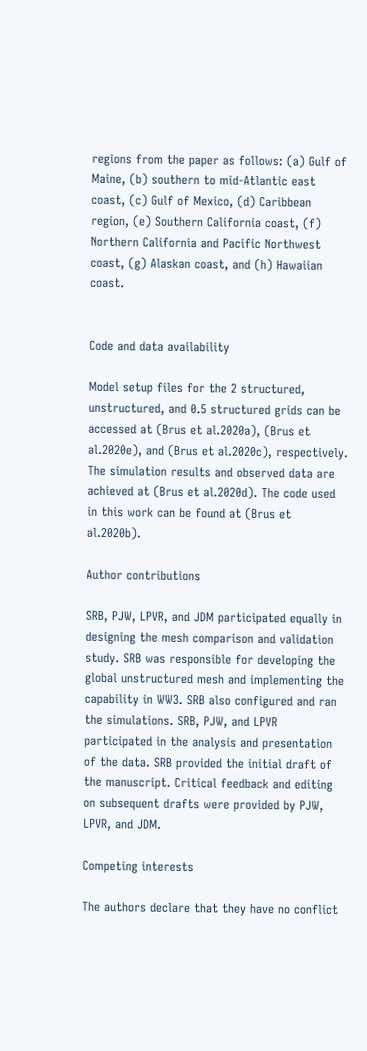regions from the paper as follows: (a) Gulf of Maine, (b) southern to mid-Atlantic east coast, (c) Gulf of Mexico, (d) Caribbean region, (e) Southern California coast, (f) Northern California and Pacific Northwest coast, (g) Alaskan coast, and (h) Hawaiian coast.


Code and data availability

Model setup files for the 2 structured, unstructured, and 0.5 structured grids can be accessed at (Brus et al.2020a), (Brus et al.2020e), and (Brus et al.2020c), respectively. The simulation results and observed data are achieved at (Brus et al.2020d). The code used in this work can be found at (Brus et al.2020b).

Author contributions

SRB, PJW, LPVR, and JDM participated equally in designing the mesh comparison and validation study. SRB was responsible for developing the global unstructured mesh and implementing the capability in WW3. SRB also configured and ran the simulations. SRB, PJW, and LPVR participated in the analysis and presentation of the data. SRB provided the initial draft of the manuscript. Critical feedback and editing on subsequent drafts were provided by PJW, LPVR, and JDM.

Competing interests

The authors declare that they have no conflict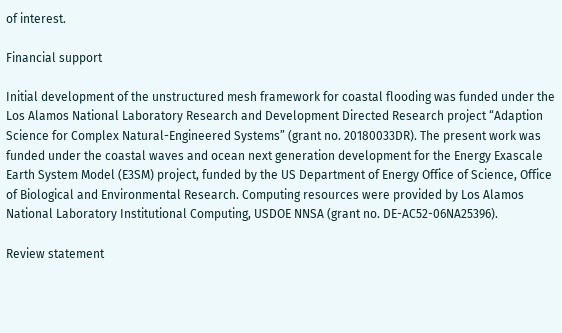of interest.

Financial support

Initial development of the unstructured mesh framework for coastal flooding was funded under the Los Alamos National Laboratory Research and Development Directed Research project “Adaption Science for Complex Natural-Engineered Systems” (grant no. 20180033DR). The present work was funded under the coastal waves and ocean next generation development for the Energy Exascale Earth System Model (E3SM) project, funded by the US Department of Energy Office of Science, Office of Biological and Environmental Research. Computing resources were provided by Los Alamos National Laboratory Institutional Computing, USDOE NNSA (grant no. DE-AC52-06NA25396).

Review statement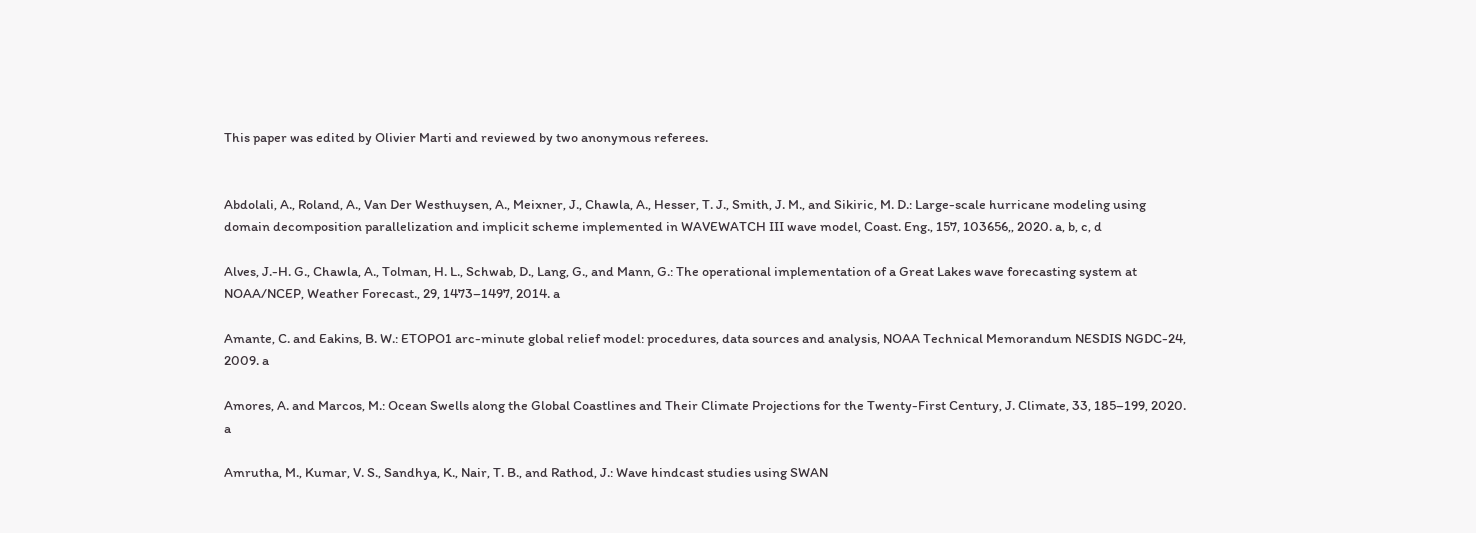This paper was edited by Olivier Marti and reviewed by two anonymous referees.


Abdolali, A., Roland, A., Van Der Westhuysen, A., Meixner, J., Chawla, A., Hesser, T. J., Smith, J. M., and Sikiric, M. D.: Large-scale hurricane modeling using domain decomposition parallelization and implicit scheme implemented in WAVEWATCH III wave model, Coast. Eng., 157, 103656,, 2020. a, b, c, d

Alves, J.-H. G., Chawla, A., Tolman, H. L., Schwab, D., Lang, G., and Mann, G.: The operational implementation of a Great Lakes wave forecasting system at NOAA/NCEP, Weather Forecast., 29, 1473–1497, 2014. a

Amante, C. and Eakins, B. W.: ETOPO1 arc-minute global relief model: procedures, data sources and analysis, NOAA Technical Memorandum NESDIS NGDC-24, 2009. a

Amores, A. and Marcos, M.: Ocean Swells along the Global Coastlines and Their Climate Projections for the Twenty-First Century, J. Climate, 33, 185–199, 2020. a

Amrutha, M., Kumar, V. S., Sandhya, K., Nair, T. B., and Rathod, J.: Wave hindcast studies using SWAN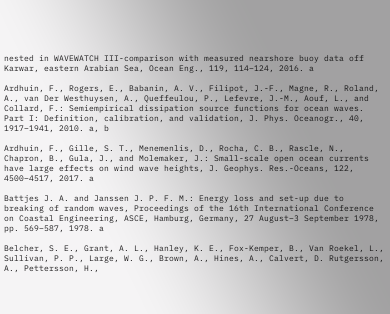nested in WAVEWATCH III-comparison with measured nearshore buoy data off Karwar, eastern Arabian Sea, Ocean Eng., 119, 114–124, 2016. a

Ardhuin, F., Rogers, E., Babanin, A. V., Filipot, J.-F., Magne, R., Roland, A., van Der Westhuysen, A., Queffeulou, P., Lefevre, J.-M., Aouf, L., and Collard, F.: Semiempirical dissipation source functions for ocean waves. Part I: Definition, calibration, and validation, J. Phys. Oceanogr., 40, 1917–1941, 2010. a, b

Ardhuin, F., Gille, S. T., Menemenlis, D., Rocha, C. B., Rascle, N., Chapron, B., Gula, J., and Molemaker, J.: Small-scale open ocean currents have large effects on wind wave heights, J. Geophys. Res.-Oceans, 122, 4500–4517, 2017. a

Battjes J. A. and Janssen J. P. F. M.: Energy loss and set-up due to breaking of random waves, Proceedings of the 16th International Conference on Coastal Engineering, ASCE, Hamburg, Germany, 27 August–3 September 1978, pp. 569–587, 1978. a

Belcher, S. E., Grant, A. L., Hanley, K. E., Fox-Kemper, B., Van Roekel, L., Sullivan, P. P., Large, W. G., Brown, A., Hines, A., Calvert, D. Rutgersson, A., Pettersson, H.,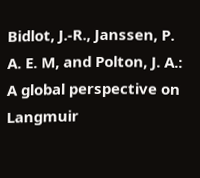Bidlot, J.-R., Janssen, P. A. E. M, and Polton, J. A.: A global perspective on Langmuir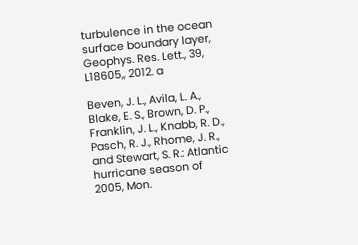turbulence in the ocean surface boundary layer, Geophys. Res. Lett., 39, L18605,, 2012. a

Beven, J. L., Avila, L. A., Blake, E. S., Brown, D. P., Franklin, J. L., Knabb, R. D., Pasch, R. J., Rhome, J. R., and Stewart, S. R.: Atlantic hurricane season of 2005, Mon.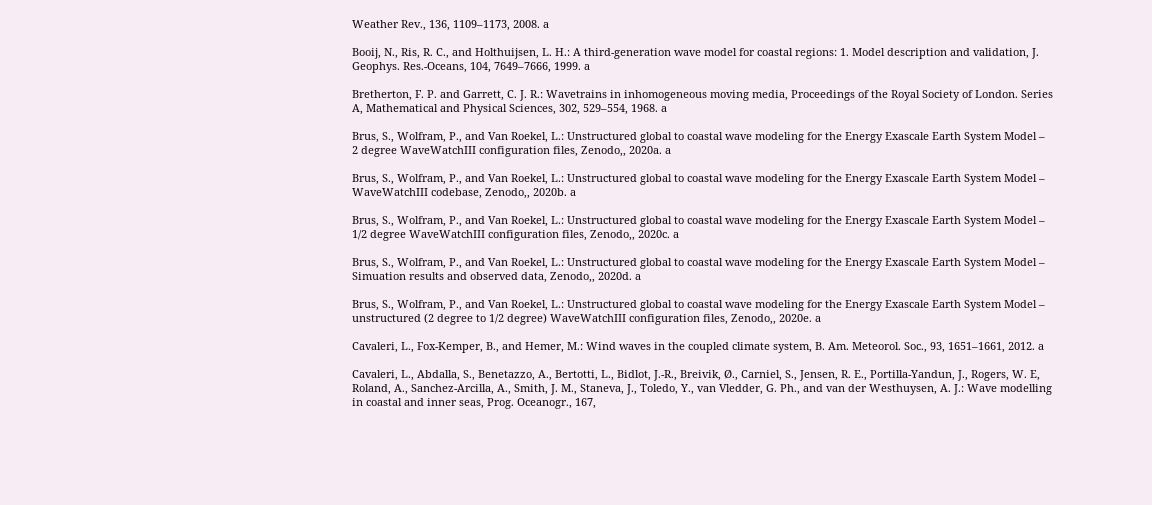Weather Rev., 136, 1109–1173, 2008. a

Booij, N., Ris, R. C., and Holthuijsen, L. H.: A third-generation wave model for coastal regions: 1. Model description and validation, J. Geophys. Res.-Oceans, 104, 7649–7666, 1999. a

Bretherton, F. P. and Garrett, C. J. R.: Wavetrains in inhomogeneous moving media, Proceedings of the Royal Society of London. Series A, Mathematical and Physical Sciences, 302, 529–554, 1968. a

Brus, S., Wolfram, P., and Van Roekel, L.: Unstructured global to coastal wave modeling for the Energy Exascale Earth System Model – 2 degree WaveWatchIII configuration files, Zenodo,, 2020a. a

Brus, S., Wolfram, P., and Van Roekel, L.: Unstructured global to coastal wave modeling for the Energy Exascale Earth System Model – WaveWatchIII codebase, Zenodo,, 2020b. a

Brus, S., Wolfram, P., and Van Roekel, L.: Unstructured global to coastal wave modeling for the Energy Exascale Earth System Model – 1/2 degree WaveWatchIII configuration files, Zenodo,, 2020c. a

Brus, S., Wolfram, P., and Van Roekel, L.: Unstructured global to coastal wave modeling for the Energy Exascale Earth System Model – Simuation results and observed data, Zenodo,, 2020d. a

Brus, S., Wolfram, P., and Van Roekel, L.: Unstructured global to coastal wave modeling for the Energy Exascale Earth System Model – unstructured (2 degree to 1/2 degree) WaveWatchIII configuration files, Zenodo,, 2020e. a

Cavaleri, L., Fox-Kemper, B., and Hemer, M.: Wind waves in the coupled climate system, B. Am. Meteorol. Soc., 93, 1651–1661, 2012. a

Cavaleri, L., Abdalla, S., Benetazzo, A., Bertotti, L., Bidlot, J.-R., Breivik, Ø., Carniel, S., Jensen, R. E., Portilla-Yandun, J., Rogers, W. E, Roland, A., Sanchez-Arcilla, A., Smith, J. M., Staneva, J., Toledo, Y., van Vledder, G. Ph., and van der Westhuysen, A. J.: Wave modelling in coastal and inner seas, Prog. Oceanogr., 167,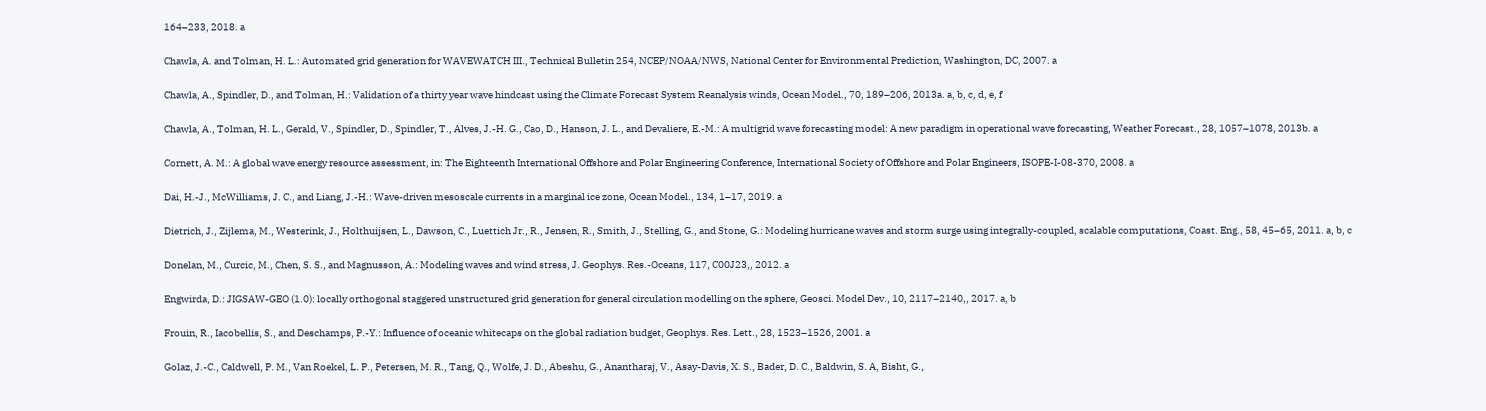164–233, 2018. a

Chawla, A. and Tolman, H. L.: Automated grid generation for WAVEWATCH III., Technical Bulletin 254, NCEP/NOAA/NWS, National Center for Environmental Prediction, Washington, DC, 2007. a

Chawla, A., Spindler, D., and Tolman, H.: Validation of a thirty year wave hindcast using the Climate Forecast System Reanalysis winds, Ocean Model., 70, 189–206, 2013a. a, b, c, d, e, f

Chawla, A., Tolman, H. L., Gerald, V., Spindler, D., Spindler, T., Alves, J.-H. G., Cao, D., Hanson, J. L., and Devaliere, E.-M.: A multigrid wave forecasting model: A new paradigm in operational wave forecasting, Weather Forecast., 28, 1057–1078, 2013b. a

Cornett, A. M.: A global wave energy resource assessment, in: The Eighteenth International Offshore and Polar Engineering Conference, International Society of Offshore and Polar Engineers, ISOPE-I-08-370, 2008. a

Dai, H.-J., McWilliams, J. C., and Liang, J.-H.: Wave-driven mesoscale currents in a marginal ice zone, Ocean Model., 134, 1–17, 2019. a

Dietrich, J., Zijlema, M., Westerink, J., Holthuijsen, L., Dawson, C., Luettich Jr., R., Jensen, R., Smith, J., Stelling, G., and Stone, G.: Modeling hurricane waves and storm surge using integrally-coupled, scalable computations, Coast. Eng., 58, 45–65, 2011. a, b, c

Donelan, M., Curcic, M., Chen, S. S., and Magnusson, A.: Modeling waves and wind stress, J. Geophys. Res.-Oceans, 117, C00J23,, 2012. a

Engwirda, D.: JIGSAW-GEO (1.0): locally orthogonal staggered unstructured grid generation for general circulation modelling on the sphere, Geosci. Model Dev., 10, 2117–2140,, 2017. a, b

Frouin, R., Iacobellis, S., and Deschamps, P.-Y.: Influence of oceanic whitecaps on the global radiation budget, Geophys. Res. Lett., 28, 1523–1526, 2001. a

Golaz, J.-C., Caldwell, P. M., Van Roekel, L. P., Petersen, M. R., Tang, Q., Wolfe, J. D., Abeshu, G., Anantharaj, V., Asay-Davis, X. S., Bader, D. C., Baldwin, S. A, Bisht, G.,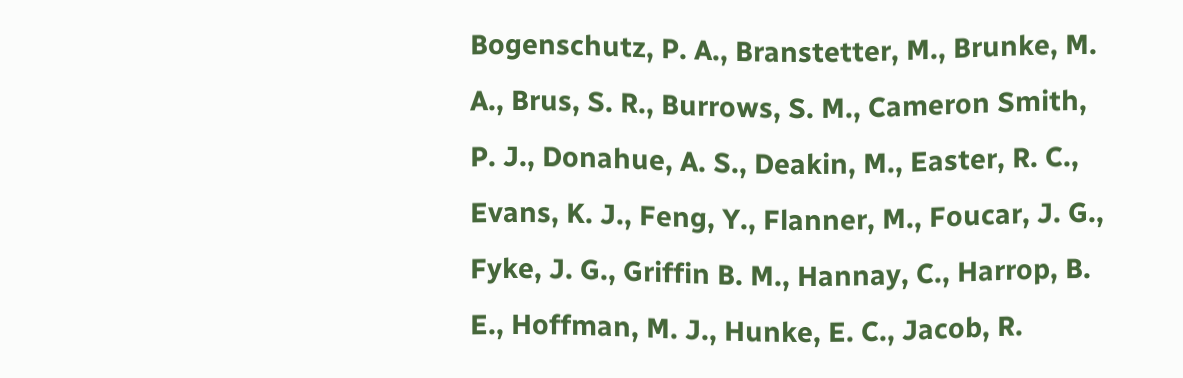Bogenschutz, P. A., Branstetter, M., Brunke, M. A., Brus, S. R., Burrows, S. M., Cameron Smith, P. J., Donahue, A. S., Deakin, M., Easter, R. C., Evans, K. J., Feng, Y., Flanner, M., Foucar, J. G., Fyke, J. G., Griffin B. M., Hannay, C., Harrop, B. E., Hoffman, M. J., Hunke, E. C., Jacob, R.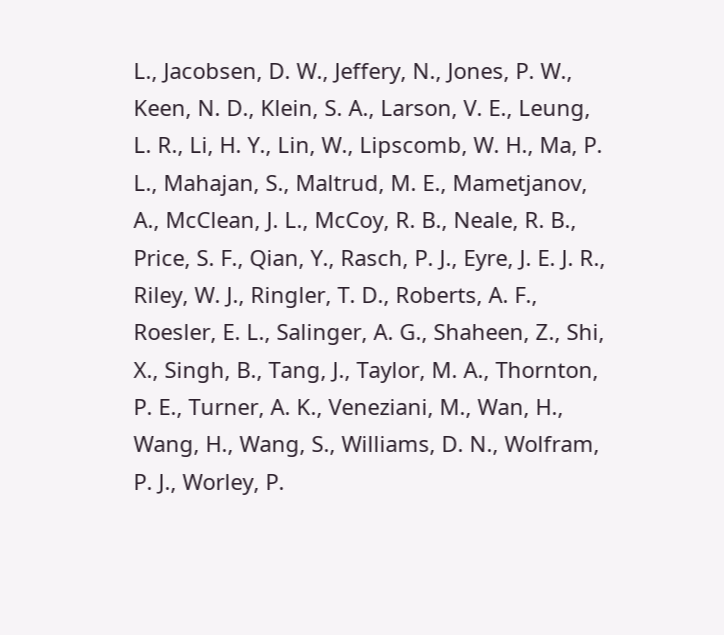L., Jacobsen, D. W., Jeffery, N., Jones, P. W., Keen, N. D., Klein, S. A., Larson, V. E., Leung, L. R., Li, H. Y., Lin, W., Lipscomb, W. H., Ma, P. L., Mahajan, S., Maltrud, M. E., Mametjanov, A., McClean, J. L., McCoy, R. B., Neale, R. B., Price, S. F., Qian, Y., Rasch, P. J., Eyre, J. E. J. R., Riley, W. J., Ringler, T. D., Roberts, A. F., Roesler, E. L., Salinger, A. G., Shaheen, Z., Shi, X., Singh, B., Tang, J., Taylor, M. A., Thornton, P. E., Turner, A. K., Veneziani, M., Wan, H., Wang, H., Wang, S., Williams, D. N., Wolfram, P. J., Worley, P.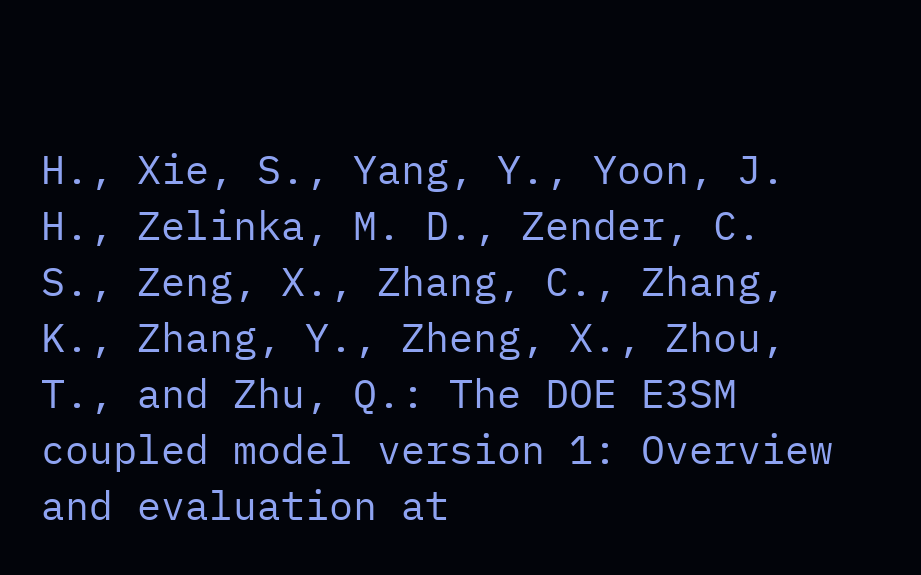H., Xie, S., Yang, Y., Yoon, J. H., Zelinka, M. D., Zender, C. S., Zeng, X., Zhang, C., Zhang, K., Zhang, Y., Zheng, X., Zhou, T., and Zhu, Q.: The DOE E3SM coupled model version 1: Overview and evaluation at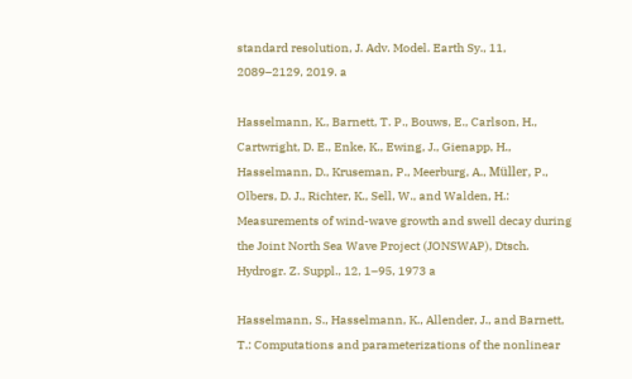standard resolution, J. Adv. Model. Earth Sy., 11, 2089–2129, 2019. a

Hasselmann, K., Barnett, T. P., Bouws, E., Carlson, H., Cartwright, D. E., Enke, K., Ewing, J., Gienapp, H., Hasselmann, D., Kruseman, P., Meerburg, A., Müller, P., Olbers, D. J., Richter, K., Sell, W., and Walden, H.: Measurements of wind-wave growth and swell decay during the Joint North Sea Wave Project (JONSWAP), Dtsch. Hydrogr. Z. Suppl., 12, 1–95, 1973 a

Hasselmann, S., Hasselmann, K., Allender, J., and Barnett, T.: Computations and parameterizations of the nonlinear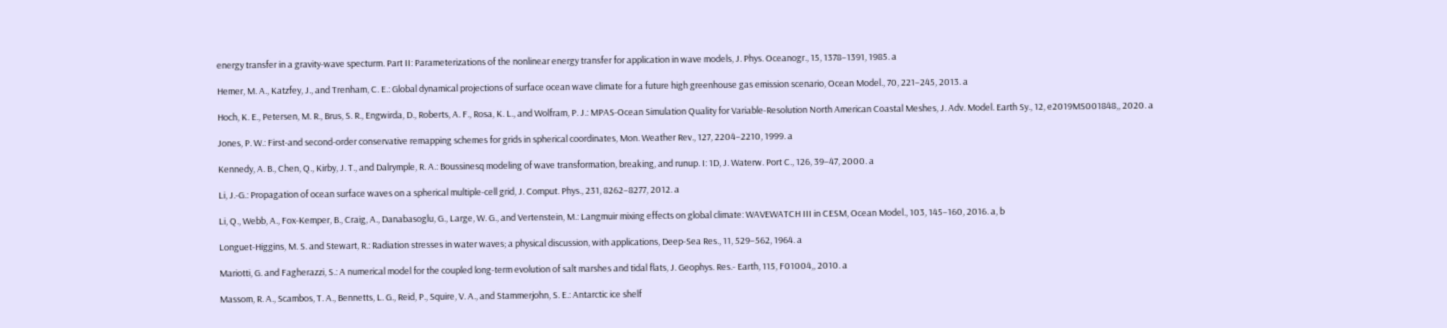energy transfer in a gravity-wave specturm. Part II: Parameterizations of the nonlinear energy transfer for application in wave models, J. Phys. Oceanogr., 15, 1378–1391, 1985. a

Hemer, M. A., Katzfey, J., and Trenham, C. E.: Global dynamical projections of surface ocean wave climate for a future high greenhouse gas emission scenario, Ocean Model., 70, 221–245, 2013. a

Hoch, K. E., Petersen, M. R., Brus, S. R., Engwirda, D., Roberts, A. F., Rosa, K. L., and Wolfram, P. J.: MPAS-Ocean Simulation Quality for Variable-Resolution North American Coastal Meshes, J. Adv. Model. Earth Sy., 12, e2019MS001848,, 2020. a

Jones, P. W.: First-and second-order conservative remapping schemes for grids in spherical coordinates, Mon. Weather Rev., 127, 2204–2210, 1999. a

Kennedy, A. B., Chen, Q., Kirby, J. T., and Dalrymple, R. A.: Boussinesq modeling of wave transformation, breaking, and runup. I: 1D, J. Waterw. Port C., 126, 39–47, 2000. a

Li, J.-G.: Propagation of ocean surface waves on a spherical multiple-cell grid, J. Comput. Phys., 231, 8262–8277, 2012. a

Li, Q., Webb, A., Fox-Kemper, B., Craig, A., Danabasoglu, G., Large, W. G., and Vertenstein, M.: Langmuir mixing effects on global climate: WAVEWATCH III in CESM, Ocean Model., 103, 145–160, 2016. a, b

Longuet-Higgins, M. S. and Stewart, R.: Radiation stresses in water waves; a physical discussion, with applications, Deep-Sea Res., 11, 529–562, 1964. a

Mariotti, G. and Fagherazzi, S.: A numerical model for the coupled long-term evolution of salt marshes and tidal flats, J. Geophys. Res.- Earth, 115, F01004,, 2010. a

Massom, R. A., Scambos, T. A., Bennetts, L. G., Reid, P., Squire, V. A., and Stammerjohn, S. E.: Antarctic ice shelf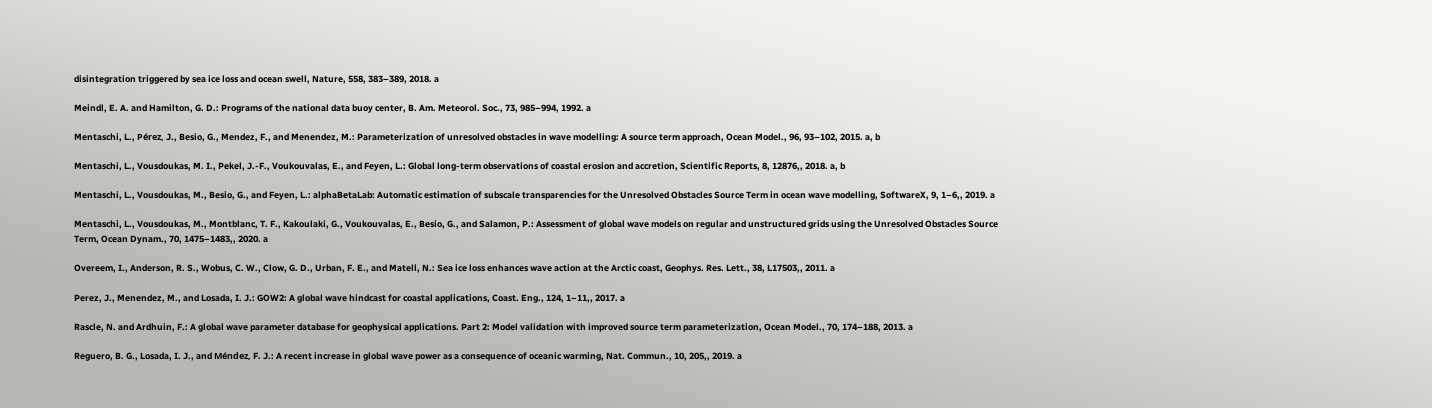disintegration triggered by sea ice loss and ocean swell, Nature, 558, 383–389, 2018. a

Meindl, E. A. and Hamilton, G. D.: Programs of the national data buoy center, B. Am. Meteorol. Soc., 73, 985–994, 1992. a

Mentaschi, L., Pérez, J., Besio, G., Mendez, F., and Menendez, M.: Parameterization of unresolved obstacles in wave modelling: A source term approach, Ocean Model., 96, 93–102, 2015. a, b

Mentaschi, L., Vousdoukas, M. I., Pekel, J.-F., Voukouvalas, E., and Feyen, L.: Global long-term observations of coastal erosion and accretion, Scientific Reports, 8, 12876,, 2018. a, b

Mentaschi, L., Vousdoukas, M., Besio, G., and Feyen, L.: alphaBetaLab: Automatic estimation of subscale transparencies for the Unresolved Obstacles Source Term in ocean wave modelling, SoftwareX, 9, 1–6,, 2019. a

Mentaschi, L., Vousdoukas, M., Montblanc, T. F., Kakoulaki, G., Voukouvalas, E., Besio, G., and Salamon, P.: Assessment of global wave models on regular and unstructured grids using the Unresolved Obstacles Source Term, Ocean Dynam., 70, 1475–1483,, 2020. a

Overeem, I., Anderson, R. S., Wobus, C. W., Clow, G. D., Urban, F. E., and Matell, N.: Sea ice loss enhances wave action at the Arctic coast, Geophys. Res. Lett., 38, L17503,, 2011. a

Perez, J., Menendez, M., and Losada, I. J.: GOW2: A global wave hindcast for coastal applications, Coast. Eng., 124, 1–11,, 2017. a

Rascle, N. and Ardhuin, F.: A global wave parameter database for geophysical applications. Part 2: Model validation with improved source term parameterization, Ocean Model., 70, 174–188, 2013. a

Reguero, B. G., Losada, I. J., and Méndez, F. J.: A recent increase in global wave power as a consequence of oceanic warming, Nat. Commun., 10, 205,, 2019. a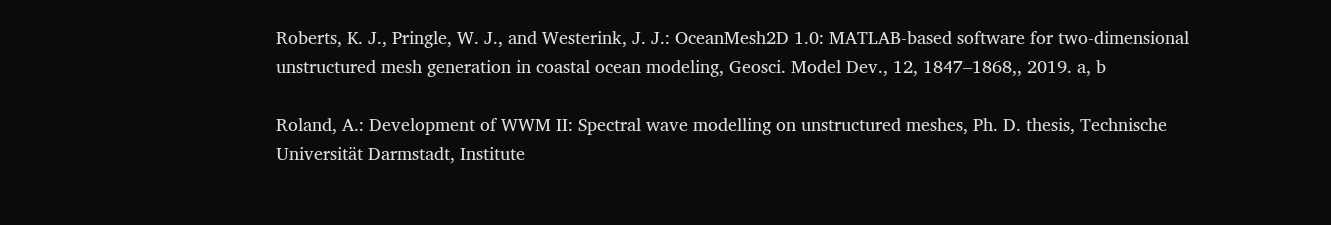Roberts, K. J., Pringle, W. J., and Westerink, J. J.: OceanMesh2D 1.0: MATLAB-based software for two-dimensional unstructured mesh generation in coastal ocean modeling, Geosci. Model Dev., 12, 1847–1868,, 2019. a, b

Roland, A.: Development of WWM II: Spectral wave modelling on unstructured meshes, Ph. D. thesis, Technische Universität Darmstadt, Institute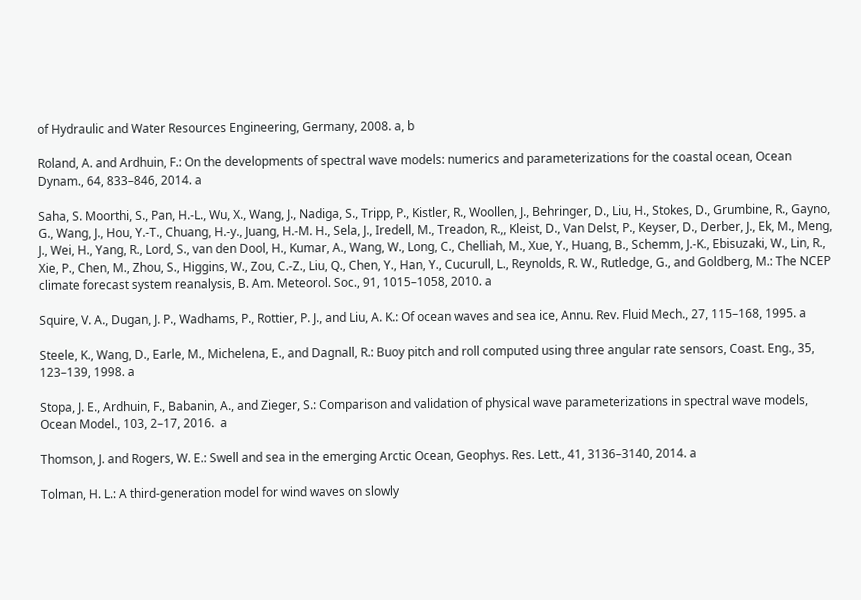of Hydraulic and Water Resources Engineering, Germany, 2008. a, b

Roland, A. and Ardhuin, F.: On the developments of spectral wave models: numerics and parameterizations for the coastal ocean, Ocean Dynam., 64, 833–846, 2014. a

Saha, S. Moorthi, S., Pan, H.-L., Wu, X., Wang, J., Nadiga, S., Tripp, P., Kistler, R., Woollen, J., Behringer, D., Liu, H., Stokes, D., Grumbine, R., Gayno, G., Wang, J., Hou, Y.-T., Chuang, H.-y., Juang, H.-M. H., Sela, J., Iredell, M., Treadon, R.,, Kleist, D., Van Delst, P., Keyser, D., Derber, J., Ek, M., Meng, J., Wei, H., Yang, R., Lord, S., van den Dool, H., Kumar, A., Wang, W., Long, C., Chelliah, M., Xue, Y., Huang, B., Schemm, J.-K., Ebisuzaki, W., Lin, R., Xie, P., Chen, M., Zhou, S., Higgins, W., Zou, C.-Z., Liu, Q., Chen, Y., Han, Y., Cucurull, L., Reynolds, R. W., Rutledge, G., and Goldberg, M.: The NCEP climate forecast system reanalysis, B. Am. Meteorol. Soc., 91, 1015–1058, 2010. a

Squire, V. A., Dugan, J. P., Wadhams, P., Rottier, P. J., and Liu, A. K.: Of ocean waves and sea ice, Annu. Rev. Fluid Mech., 27, 115–168, 1995. a

Steele, K., Wang, D., Earle, M., Michelena, E., and Dagnall, R.: Buoy pitch and roll computed using three angular rate sensors, Coast. Eng., 35, 123–139, 1998. a

Stopa, J. E., Ardhuin, F., Babanin, A., and Zieger, S.: Comparison and validation of physical wave parameterizations in spectral wave models, Ocean Model., 103, 2–17, 2016.  a

Thomson, J. and Rogers, W. E.: Swell and sea in the emerging Arctic Ocean, Geophys. Res. Lett., 41, 3136–3140, 2014. a

Tolman, H. L.: A third-generation model for wind waves on slowly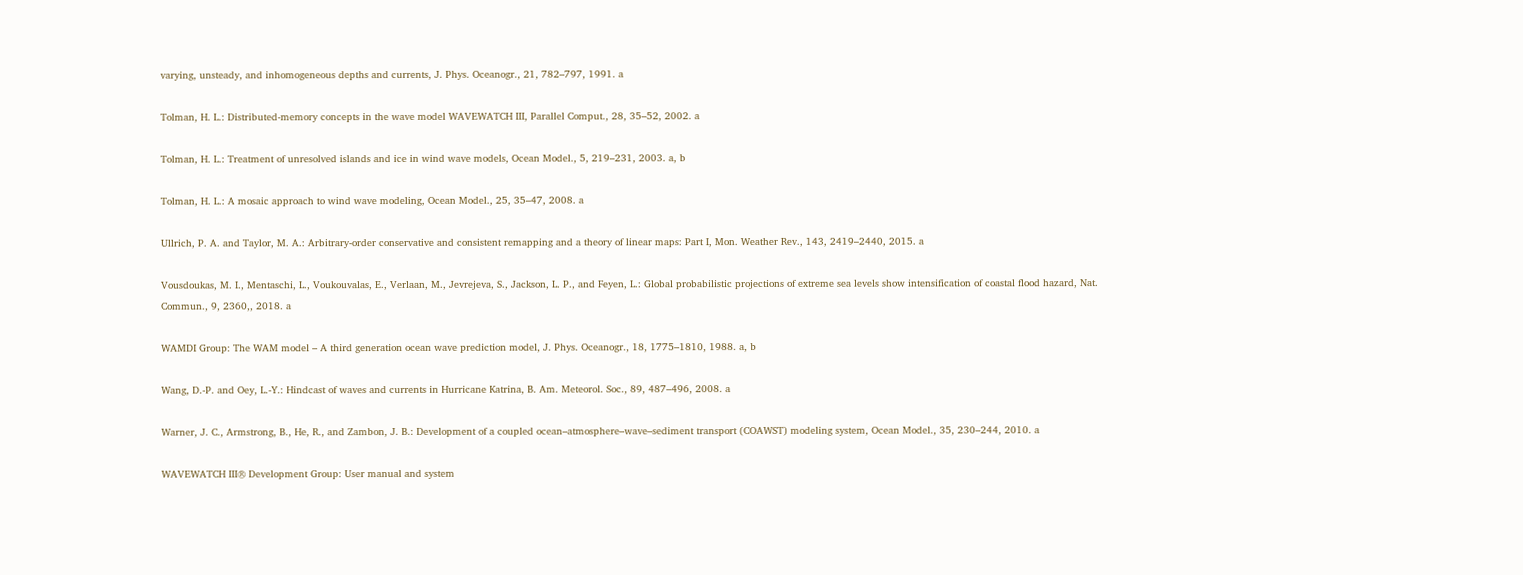varying, unsteady, and inhomogeneous depths and currents, J. Phys. Oceanogr., 21, 782–797, 1991. a

Tolman, H. L.: Distributed-memory concepts in the wave model WAVEWATCH III, Parallel Comput., 28, 35–52, 2002. a

Tolman, H. L.: Treatment of unresolved islands and ice in wind wave models, Ocean Model., 5, 219–231, 2003. a, b

Tolman, H. L.: A mosaic approach to wind wave modeling, Ocean Model., 25, 35–47, 2008. a

Ullrich, P. A. and Taylor, M. A.: Arbitrary-order conservative and consistent remapping and a theory of linear maps: Part I, Mon. Weather Rev., 143, 2419–2440, 2015. a

Vousdoukas, M. I., Mentaschi, L., Voukouvalas, E., Verlaan, M., Jevrejeva, S., Jackson, L. P., and Feyen, L.: Global probabilistic projections of extreme sea levels show intensification of coastal flood hazard, Nat. Commun., 9, 2360,, 2018. a

WAMDI Group: The WAM model – A third generation ocean wave prediction model, J. Phys. Oceanogr., 18, 1775–1810, 1988. a, b

Wang, D.-P. and Oey, L.-Y.: Hindcast of waves and currents in Hurricane Katrina, B. Am. Meteorol. Soc., 89, 487–496, 2008. a

Warner, J. C., Armstrong, B., He, R., and Zambon, J. B.: Development of a coupled ocean–atmosphere–wave–sediment transport (COAWST) modeling system, Ocean Model., 35, 230–244, 2010. a

WAVEWATCH III® Development Group: User manual and system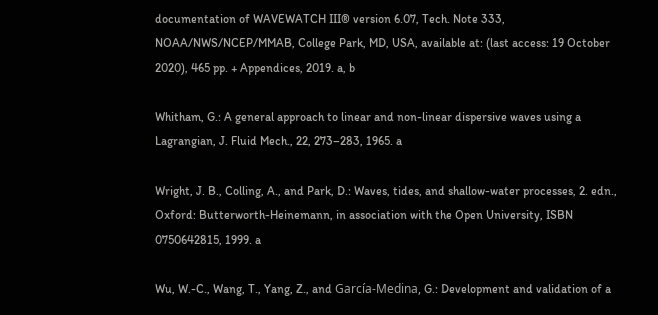documentation of WAVEWATCH III® version 6.07, Tech. Note 333, NOAA/NWS/NCEP/MMAB, College Park, MD, USA, available at: (last access: 19 October 2020), 465 pp. + Appendices, 2019. a, b

Whitham, G.: A general approach to linear and non-linear dispersive waves using a Lagrangian, J. Fluid Mech., 22, 273–283, 1965. a

Wright, J. B., Colling, A., and Park, D.: Waves, tides, and shallow-water processes, 2. edn., Oxford: Butterworth-Heinemann, in association with the Open University, ISBN 0750642815, 1999. a

Wu, W.-C., Wang, T., Yang, Z., and García-Medina, G.: Development and validation of a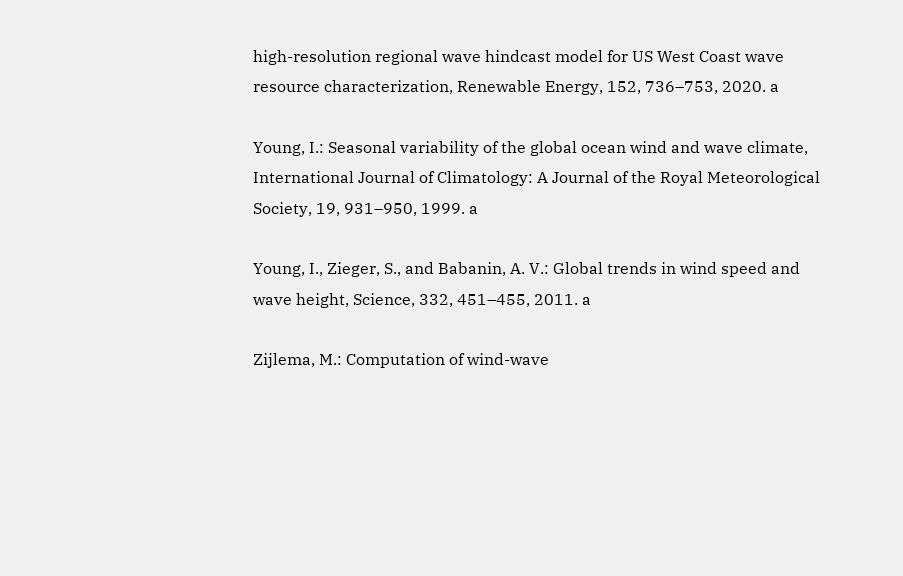high-resolution regional wave hindcast model for US West Coast wave resource characterization, Renewable Energy, 152, 736–753, 2020. a

Young, I.: Seasonal variability of the global ocean wind and wave climate, International Journal of Climatology: A Journal of the Royal Meteorological Society, 19, 931–950, 1999. a

Young, I., Zieger, S., and Babanin, A. V.: Global trends in wind speed and wave height, Science, 332, 451–455, 2011. a

Zijlema, M.: Computation of wind-wave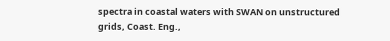spectra in coastal waters with SWAN on unstructured grids, Coast. Eng.,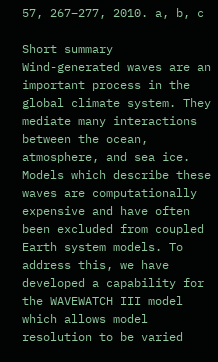57, 267–277, 2010. a, b, c

Short summary
Wind-generated waves are an important process in the global climate system. They mediate many interactions between the ocean, atmosphere, and sea ice. Models which describe these waves are computationally expensive and have often been excluded from coupled Earth system models. To address this, we have developed a capability for the WAVEWATCH III model which allows model resolution to be varied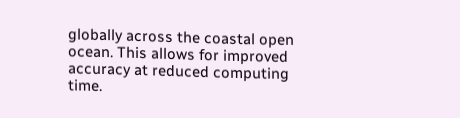globally across the coastal open ocean. This allows for improved accuracy at reduced computing time.